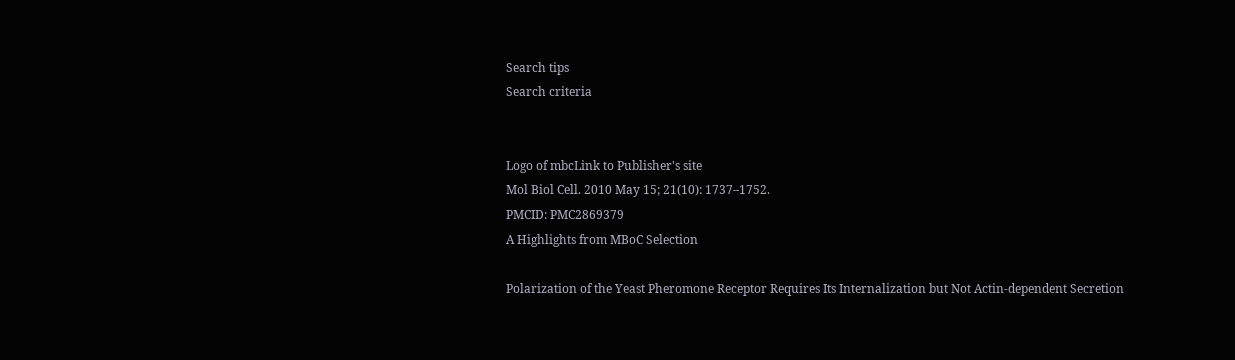Search tips
Search criteria


Logo of mbcLink to Publisher's site
Mol Biol Cell. 2010 May 15; 21(10): 1737–1752.
PMCID: PMC2869379
A Highlights from MBoC Selection

Polarization of the Yeast Pheromone Receptor Requires Its Internalization but Not Actin-dependent Secretion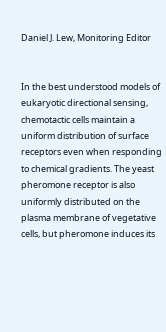Daniel J. Lew, Monitoring Editor


In the best understood models of eukaryotic directional sensing, chemotactic cells maintain a uniform distribution of surface receptors even when responding to chemical gradients. The yeast pheromone receptor is also uniformly distributed on the plasma membrane of vegetative cells, but pheromone induces its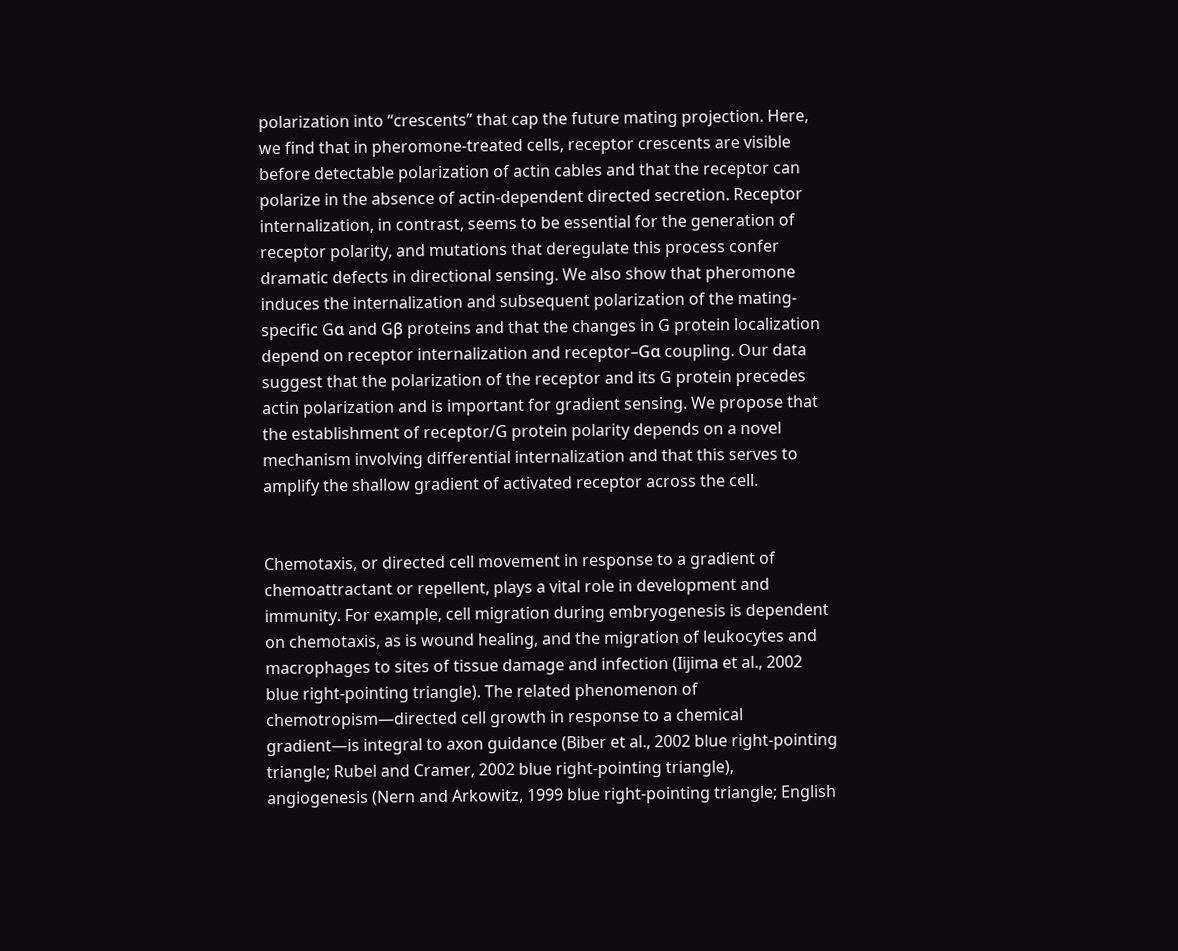polarization into “crescents” that cap the future mating projection. Here, we find that in pheromone-treated cells, receptor crescents are visible before detectable polarization of actin cables and that the receptor can polarize in the absence of actin-dependent directed secretion. Receptor internalization, in contrast, seems to be essential for the generation of receptor polarity, and mutations that deregulate this process confer dramatic defects in directional sensing. We also show that pheromone induces the internalization and subsequent polarization of the mating-specific Gα and Gβ proteins and that the changes in G protein localization depend on receptor internalization and receptor–Gα coupling. Our data suggest that the polarization of the receptor and its G protein precedes actin polarization and is important for gradient sensing. We propose that the establishment of receptor/G protein polarity depends on a novel mechanism involving differential internalization and that this serves to amplify the shallow gradient of activated receptor across the cell.


Chemotaxis, or directed cell movement in response to a gradient of chemoattractant or repellent, plays a vital role in development and immunity. For example, cell migration during embryogenesis is dependent on chemotaxis, as is wound healing, and the migration of leukocytes and macrophages to sites of tissue damage and infection (Iijima et al., 2002 blue right-pointing triangle). The related phenomenon of chemotropism—directed cell growth in response to a chemical gradient—is integral to axon guidance (Biber et al., 2002 blue right-pointing triangle; Rubel and Cramer, 2002 blue right-pointing triangle), angiogenesis (Nern and Arkowitz, 1999 blue right-pointing triangle; English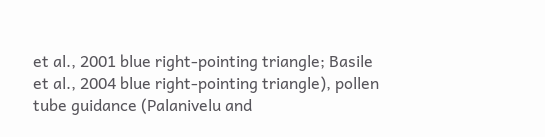et al., 2001 blue right-pointing triangle; Basile et al., 2004 blue right-pointing triangle), pollen tube guidance (Palanivelu and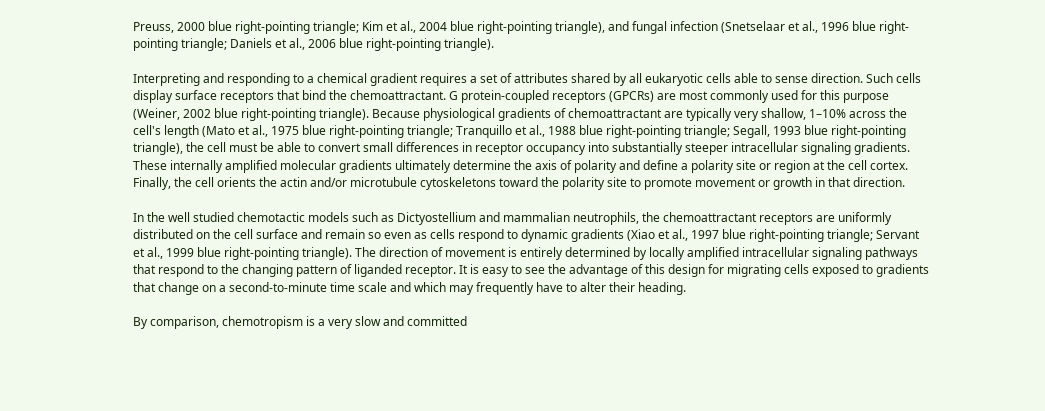Preuss, 2000 blue right-pointing triangle; Kim et al., 2004 blue right-pointing triangle), and fungal infection (Snetselaar et al., 1996 blue right-pointing triangle; Daniels et al., 2006 blue right-pointing triangle).

Interpreting and responding to a chemical gradient requires a set of attributes shared by all eukaryotic cells able to sense direction. Such cells display surface receptors that bind the chemoattractant. G protein-coupled receptors (GPCRs) are most commonly used for this purpose (Weiner, 2002 blue right-pointing triangle). Because physiological gradients of chemoattractant are typically very shallow, 1–10% across the cell's length (Mato et al., 1975 blue right-pointing triangle; Tranquillo et al., 1988 blue right-pointing triangle; Segall, 1993 blue right-pointing triangle), the cell must be able to convert small differences in receptor occupancy into substantially steeper intracellular signaling gradients. These internally amplified molecular gradients ultimately determine the axis of polarity and define a polarity site or region at the cell cortex. Finally, the cell orients the actin and/or microtubule cytoskeletons toward the polarity site to promote movement or growth in that direction.

In the well studied chemotactic models such as Dictyostellium and mammalian neutrophils, the chemoattractant receptors are uniformly distributed on the cell surface and remain so even as cells respond to dynamic gradients (Xiao et al., 1997 blue right-pointing triangle; Servant et al., 1999 blue right-pointing triangle). The direction of movement is entirely determined by locally amplified intracellular signaling pathways that respond to the changing pattern of liganded receptor. It is easy to see the advantage of this design for migrating cells exposed to gradients that change on a second-to-minute time scale and which may frequently have to alter their heading.

By comparison, chemotropism is a very slow and committed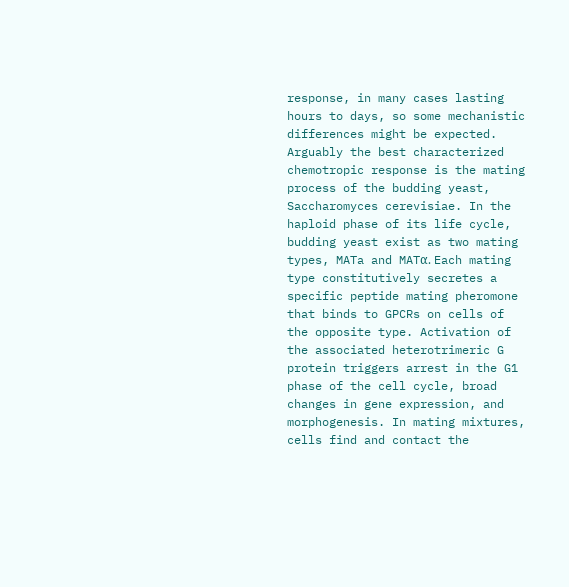response, in many cases lasting hours to days, so some mechanistic differences might be expected. Arguably the best characterized chemotropic response is the mating process of the budding yeast, Saccharomyces cerevisiae. In the haploid phase of its life cycle, budding yeast exist as two mating types, MATa and MATα. Each mating type constitutively secretes a specific peptide mating pheromone that binds to GPCRs on cells of the opposite type. Activation of the associated heterotrimeric G protein triggers arrest in the G1 phase of the cell cycle, broad changes in gene expression, and morphogenesis. In mating mixtures, cells find and contact the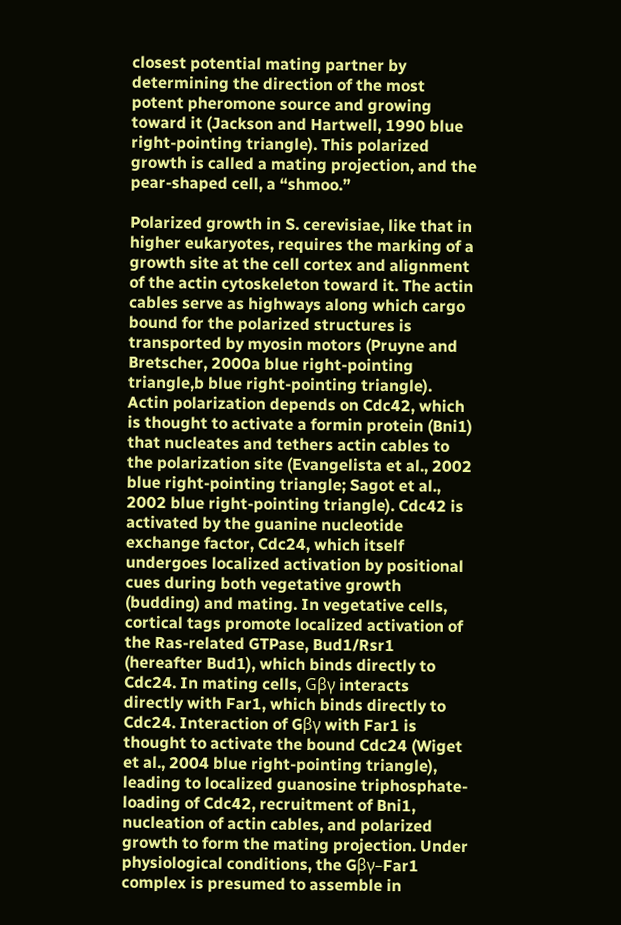closest potential mating partner by determining the direction of the most potent pheromone source and growing toward it (Jackson and Hartwell, 1990 blue right-pointing triangle). This polarized growth is called a mating projection, and the pear-shaped cell, a “shmoo.”

Polarized growth in S. cerevisiae, like that in higher eukaryotes, requires the marking of a growth site at the cell cortex and alignment of the actin cytoskeleton toward it. The actin cables serve as highways along which cargo bound for the polarized structures is transported by myosin motors (Pruyne and Bretscher, 2000a blue right-pointing triangle,b blue right-pointing triangle). Actin polarization depends on Cdc42, which is thought to activate a formin protein (Bni1) that nucleates and tethers actin cables to the polarization site (Evangelista et al., 2002 blue right-pointing triangle; Sagot et al., 2002 blue right-pointing triangle). Cdc42 is activated by the guanine nucleotide exchange factor, Cdc24, which itself undergoes localized activation by positional cues during both vegetative growth (budding) and mating. In vegetative cells, cortical tags promote localized activation of the Ras-related GTPase, Bud1/Rsr1 (hereafter Bud1), which binds directly to Cdc24. In mating cells, Gβγ interacts directly with Far1, which binds directly to Cdc24. Interaction of Gβγ with Far1 is thought to activate the bound Cdc24 (Wiget et al., 2004 blue right-pointing triangle), leading to localized guanosine triphosphate-loading of Cdc42, recruitment of Bni1, nucleation of actin cables, and polarized growth to form the mating projection. Under physiological conditions, the Gβγ–Far1 complex is presumed to assemble in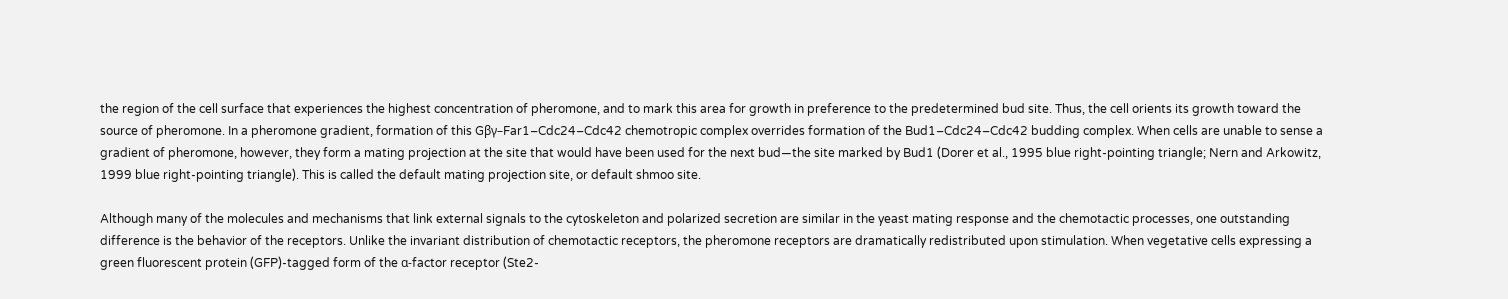the region of the cell surface that experiences the highest concentration of pheromone, and to mark this area for growth in preference to the predetermined bud site. Thus, the cell orients its growth toward the source of pheromone. In a pheromone gradient, formation of this Gβγ–Far1–Cdc24–Cdc42 chemotropic complex overrides formation of the Bud1–Cdc24–Cdc42 budding complex. When cells are unable to sense a gradient of pheromone, however, they form a mating projection at the site that would have been used for the next bud—the site marked by Bud1 (Dorer et al., 1995 blue right-pointing triangle; Nern and Arkowitz, 1999 blue right-pointing triangle). This is called the default mating projection site, or default shmoo site.

Although many of the molecules and mechanisms that link external signals to the cytoskeleton and polarized secretion are similar in the yeast mating response and the chemotactic processes, one outstanding difference is the behavior of the receptors. Unlike the invariant distribution of chemotactic receptors, the pheromone receptors are dramatically redistributed upon stimulation. When vegetative cells expressing a green fluorescent protein (GFP)-tagged form of the α-factor receptor (Ste2-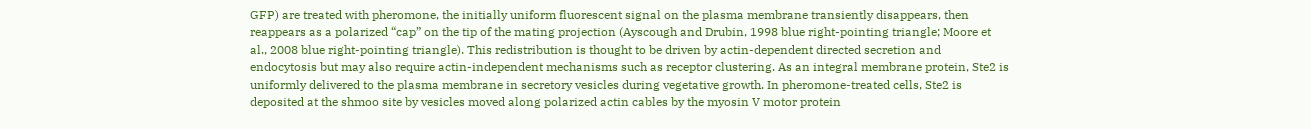GFP) are treated with pheromone, the initially uniform fluorescent signal on the plasma membrane transiently disappears, then reappears as a polarized “cap” on the tip of the mating projection (Ayscough and Drubin, 1998 blue right-pointing triangle; Moore et al., 2008 blue right-pointing triangle). This redistribution is thought to be driven by actin-dependent directed secretion and endocytosis but may also require actin-independent mechanisms such as receptor clustering. As an integral membrane protein, Ste2 is uniformly delivered to the plasma membrane in secretory vesicles during vegetative growth. In pheromone-treated cells, Ste2 is deposited at the shmoo site by vesicles moved along polarized actin cables by the myosin V motor protein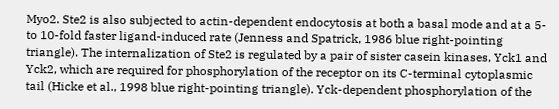Myo2. Ste2 is also subjected to actin-dependent endocytosis at both a basal mode and at a 5- to 10-fold faster ligand-induced rate (Jenness and Spatrick, 1986 blue right-pointing triangle). The internalization of Ste2 is regulated by a pair of sister casein kinases, Yck1 and Yck2, which are required for phosphorylation of the receptor on its C-terminal cytoplasmic tail (Hicke et al., 1998 blue right-pointing triangle). Yck-dependent phosphorylation of the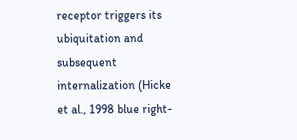receptor triggers its ubiquitation and subsequent internalization (Hicke et al., 1998 blue right-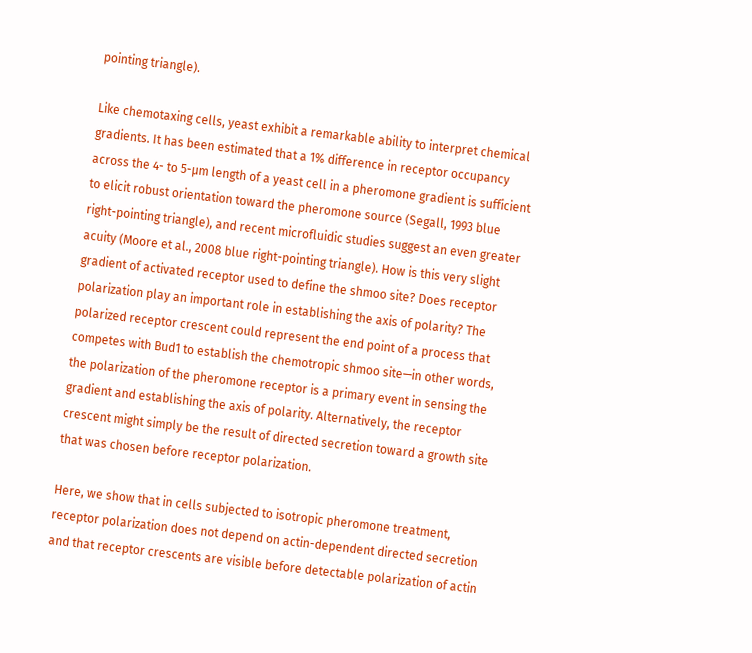pointing triangle).

Like chemotaxing cells, yeast exhibit a remarkable ability to interpret chemical gradients. It has been estimated that a 1% difference in receptor occupancy across the 4- to 5-μm length of a yeast cell in a pheromone gradient is sufficient to elicit robust orientation toward the pheromone source (Segall, 1993 blue right-pointing triangle), and recent microfluidic studies suggest an even greater acuity (Moore et al., 2008 blue right-pointing triangle). How is this very slight gradient of activated receptor used to define the shmoo site? Does receptor polarization play an important role in establishing the axis of polarity? The polarized receptor crescent could represent the end point of a process that competes with Bud1 to establish the chemotropic shmoo site—in other words, the polarization of the pheromone receptor is a primary event in sensing the gradient and establishing the axis of polarity. Alternatively, the receptor crescent might simply be the result of directed secretion toward a growth site that was chosen before receptor polarization.

Here, we show that in cells subjected to isotropic pheromone treatment, receptor polarization does not depend on actin-dependent directed secretion and that receptor crescents are visible before detectable polarization of actin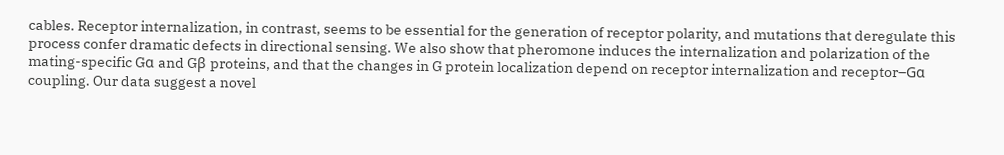cables. Receptor internalization, in contrast, seems to be essential for the generation of receptor polarity, and mutations that deregulate this process confer dramatic defects in directional sensing. We also show that pheromone induces the internalization and polarization of the mating-specific Gα and Gβ proteins, and that the changes in G protein localization depend on receptor internalization and receptor–Gα coupling. Our data suggest a novel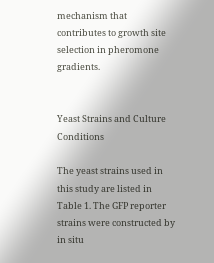mechanism that contributes to growth site selection in pheromone gradients.


Yeast Strains and Culture Conditions

The yeast strains used in this study are listed in Table 1. The GFP reporter strains were constructed by in situ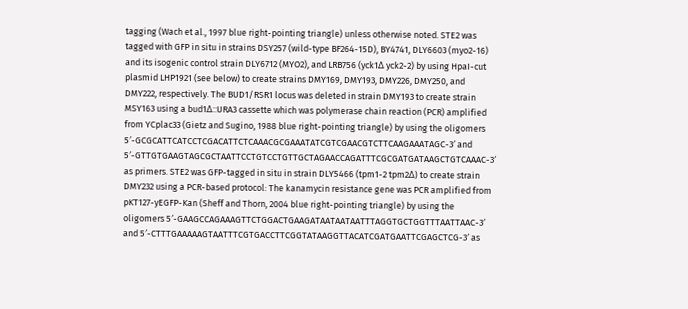tagging (Wach et al., 1997 blue right-pointing triangle) unless otherwise noted. STE2 was tagged with GFP in situ in strains DSY257 (wild-type BF264-15D), BY4741, DLY6603 (myo2-16) and its isogenic control strain DLY6712 (MYO2), and LRB756 (yck1Δ yck2-2) by using HpaI-cut plasmid LHP1921 (see below) to create strains DMY169, DMY193, DMY226, DMY250, and DMY222, respectively. The BUD1/RSR1 locus was deleted in strain DMY193 to create strain MSY163 using a bud1Δ::URA3 cassette which was polymerase chain reaction (PCR) amplified from YCplac33 (Gietz and Sugino, 1988 blue right-pointing triangle) by using the oligomers 5′-GCGCATTCATCCTCGACATTCTCAAACGCGAAATATCGTCGAACGTCTTCAAGAAATAGC-3′ and 5′-GTTGTGAAGTAGCGCTAATTCCTGTCCTGTTGCTAGAACCAGATTTCGCGATGATAAGCTGTCAAAC-3′ as primers. STE2 was GFP-tagged in situ in strain DLY5466 (tpm1-2 tpm2Δ) to create strain DMY232 using a PCR-based protocol: The kanamycin resistance gene was PCR amplified from pKT127-yEGFP-Kan (Sheff and Thorn, 2004 blue right-pointing triangle) by using the oligomers 5′-GAAGCCAGAAAGTTCTGGACTGAAGATAATAATAATTTAGGTGCTGGTTTAATTAAC-3′ and 5′-CTTTGAAAAAGTAATTTCGTGACCTTCGGTATAAGGTTACATCGATGAATTCGAGCTCG-3′ as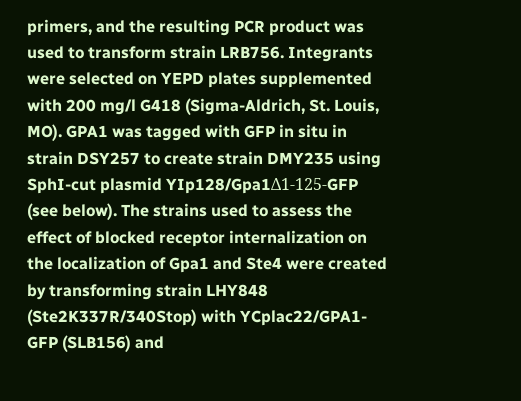primers, and the resulting PCR product was used to transform strain LRB756. Integrants were selected on YEPD plates supplemented with 200 mg/l G418 (Sigma-Aldrich, St. Louis, MO). GPA1 was tagged with GFP in situ in strain DSY257 to create strain DMY235 using SphI-cut plasmid YIp128/Gpa1Δ1-125-GFP (see below). The strains used to assess the effect of blocked receptor internalization on the localization of Gpa1 and Ste4 were created by transforming strain LHY848 (Ste2K337R/340Stop) with YCplac22/GPA1-GFP (SLB156) and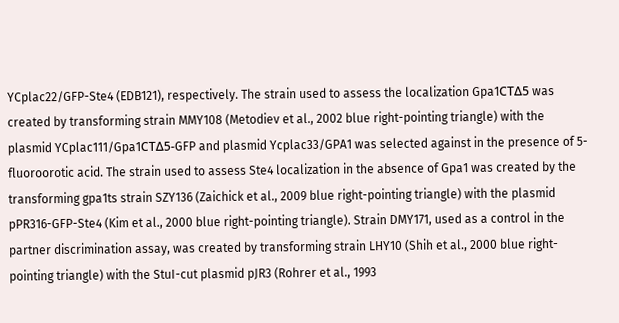YCplac22/GFP-Ste4 (EDB121), respectively. The strain used to assess the localization Gpa1CTΔ5 was created by transforming strain MMY108 (Metodiev et al., 2002 blue right-pointing triangle) with the plasmid YCplac111/Gpa1CTΔ5-GFP and plasmid Ycplac33/GPA1 was selected against in the presence of 5-fluoroorotic acid. The strain used to assess Ste4 localization in the absence of Gpa1 was created by the transforming gpa1ts strain SZY136 (Zaichick et al., 2009 blue right-pointing triangle) with the plasmid pPR316-GFP-Ste4 (Kim et al., 2000 blue right-pointing triangle). Strain DMY171, used as a control in the partner discrimination assay, was created by transforming strain LHY10 (Shih et al., 2000 blue right-pointing triangle) with the StuI-cut plasmid pJR3 (Rohrer et al., 1993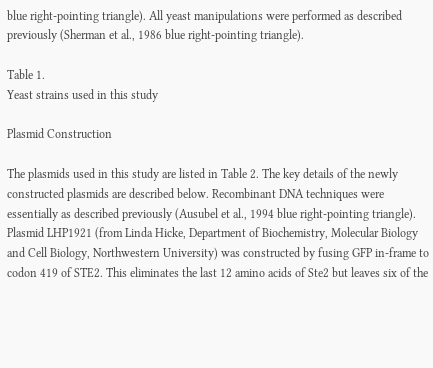blue right-pointing triangle). All yeast manipulations were performed as described previously (Sherman et al., 1986 blue right-pointing triangle).

Table 1.
Yeast strains used in this study

Plasmid Construction

The plasmids used in this study are listed in Table 2. The key details of the newly constructed plasmids are described below. Recombinant DNA techniques were essentially as described previously (Ausubel et al., 1994 blue right-pointing triangle). Plasmid LHP1921 (from Linda Hicke, Department of Biochemistry, Molecular Biology and Cell Biology, Northwestern University) was constructed by fusing GFP in-frame to codon 419 of STE2. This eliminates the last 12 amino acids of Ste2 but leaves six of the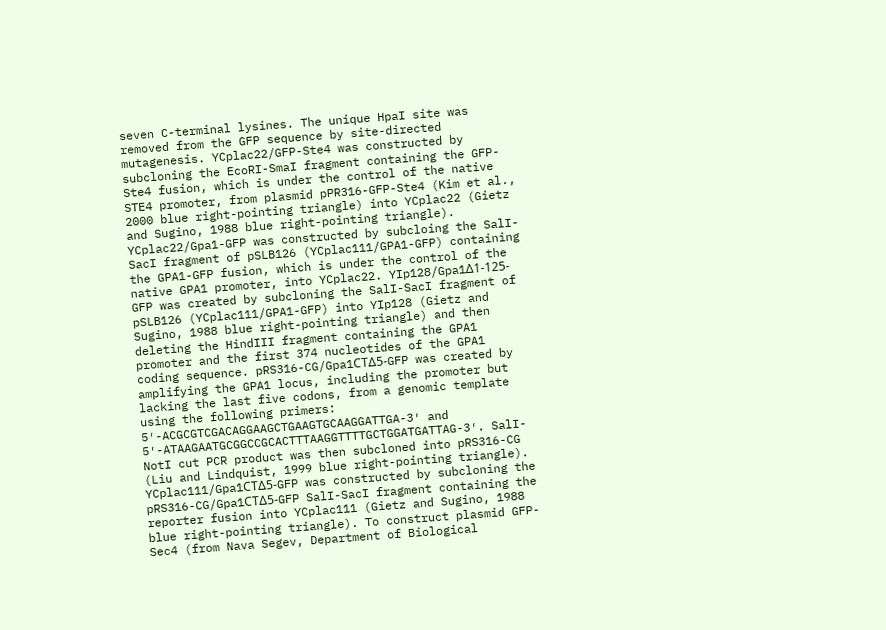seven C-terminal lysines. The unique HpaI site was removed from the GFP sequence by site-directed mutagenesis. YCplac22/GFP-Ste4 was constructed by subcloning the EcoRI-SmaI fragment containing the GFP-Ste4 fusion, which is under the control of the native STE4 promoter, from plasmid pPR316-GFP-Ste4 (Kim et al., 2000 blue right-pointing triangle) into YCplac22 (Gietz and Sugino, 1988 blue right-pointing triangle). YCplac22/Gpa1-GFP was constructed by subcloing the SalI-SacI fragment of pSLB126 (YCplac111/GPA1-GFP) containing the GPA1-GFP fusion, which is under the control of the native GPA1 promoter, into YCplac22. YIp128/Gpa1Δ1-125-GFP was created by subcloning the SalI-SacI fragment of pSLB126 (YCplac111/GPA1-GFP) into YIp128 (Gietz and Sugino, 1988 blue right-pointing triangle) and then deleting the HindIII fragment containing the GPA1 promoter and the first 374 nucleotides of the GPA1 coding sequence. pRS316-CG/Gpa1CTΔ5-GFP was created by amplifying the GPA1 locus, including the promoter but lacking the last five codons, from a genomic template using the following primers: 5′-ACGCGTCGACAGGAAGCTGAAGTGCAAGGATTGA-3′ and 5′-ATAAGAATGCGGCCGCACTTTAAGGTTTTGCTGGATGATTAG-3′. SalI-NotI cut PCR product was then subcloned into pRS316-CG (Liu and Lindquist, 1999 blue right-pointing triangle). YCplac111/Gpa1CTΔ5-GFP was constructed by subcloning the pRS316-CG/Gpa1CTΔ5-GFP SalI-SacI fragment containing the reporter fusion into YCplac111 (Gietz and Sugino, 1988 blue right-pointing triangle). To construct plasmid GFP-Sec4 (from Nava Segev, Department of Biological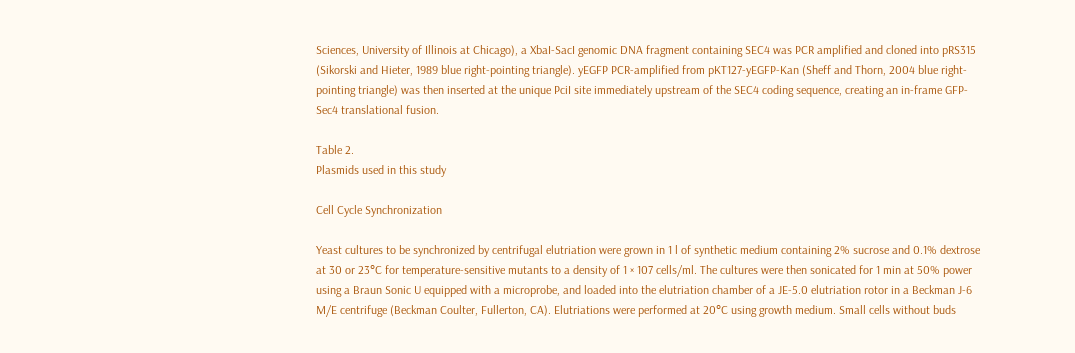Sciences, University of Illinois at Chicago), a XbaI-SacI genomic DNA fragment containing SEC4 was PCR amplified and cloned into pRS315 (Sikorski and Hieter, 1989 blue right-pointing triangle). yEGFP PCR-amplified from pKT127-yEGFP-Kan (Sheff and Thorn, 2004 blue right-pointing triangle) was then inserted at the unique PciI site immediately upstream of the SEC4 coding sequence, creating an in-frame GFP-Sec4 translational fusion.

Table 2.
Plasmids used in this study

Cell Cycle Synchronization

Yeast cultures to be synchronized by centrifugal elutriation were grown in 1 l of synthetic medium containing 2% sucrose and 0.1% dextrose at 30 or 23°C for temperature-sensitive mutants to a density of 1 × 107 cells/ml. The cultures were then sonicated for 1 min at 50% power using a Braun Sonic U equipped with a microprobe, and loaded into the elutriation chamber of a JE-5.0 elutriation rotor in a Beckman J-6 M/E centrifuge (Beckman Coulter, Fullerton, CA). Elutriations were performed at 20°C using growth medium. Small cells without buds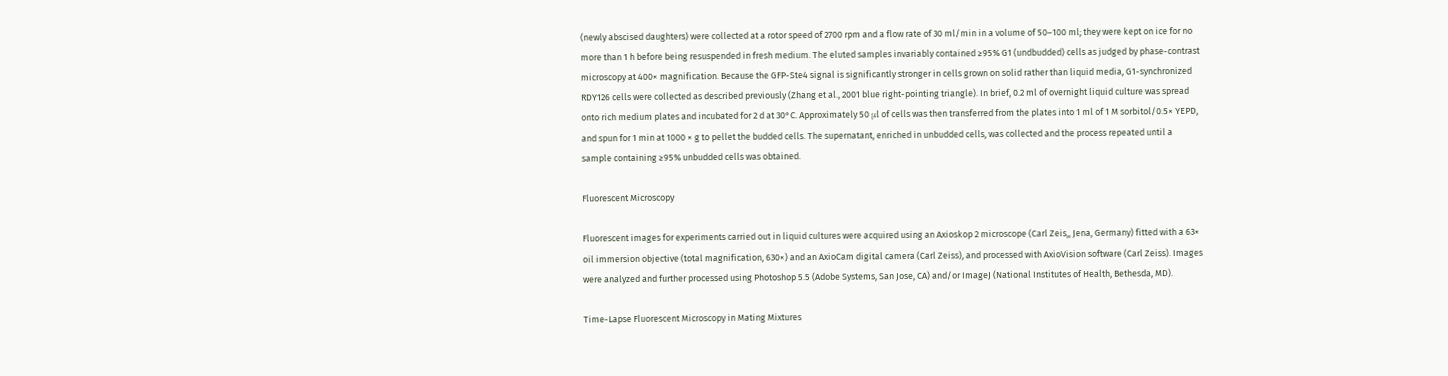(newly abscised daughters) were collected at a rotor speed of 2700 rpm and a flow rate of 30 ml/min in a volume of 50–100 ml; they were kept on ice for no more than 1 h before being resuspended in fresh medium. The eluted samples invariably contained ≥95% G1 (undbudded) cells as judged by phase-contrast microscopy at 400× magnification. Because the GFP-Ste4 signal is significantly stronger in cells grown on solid rather than liquid media, G1-synchronized RDY126 cells were collected as described previously (Zhang et al., 2001 blue right-pointing triangle). In brief, 0.2 ml of overnight liquid culture was spread onto rich medium plates and incubated for 2 d at 30°C. Approximately 50 μl of cells was then transferred from the plates into 1 ml of 1 M sorbitol/0.5× YEPD, and spun for 1 min at 1000 × g to pellet the budded cells. The supernatant, enriched in unbudded cells, was collected and the process repeated until a sample containing ≥95% unbudded cells was obtained.

Fluorescent Microscopy

Fluorescent images for experiments carried out in liquid cultures were acquired using an Axioskop 2 microscope (Carl Zeis,, Jena, Germany) fitted with a 63× oil immersion objective (total magnification, 630×) and an AxioCam digital camera (Carl Zeiss), and processed with AxioVision software (Carl Zeiss). Images were analyzed and further processed using Photoshop 5.5 (Adobe Systems, San Jose, CA) and/or ImageJ (National Institutes of Health, Bethesda, MD).

Time-Lapse Fluorescent Microscopy in Mating Mixtures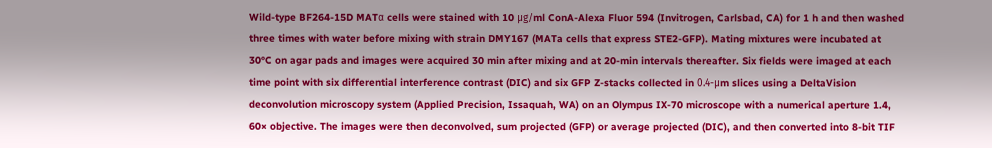Wild-type BF264-15D MATα cells were stained with 10 μg/ml ConA-Alexa Fluor 594 (Invitrogen, Carlsbad, CA) for 1 h and then washed three times with water before mixing with strain DMY167 (MATa cells that express STE2-GFP). Mating mixtures were incubated at 30°C on agar pads and images were acquired 30 min after mixing and at 20-min intervals thereafter. Six fields were imaged at each time point with six differential interference contrast (DIC) and six GFP Z-stacks collected in 0.4-μm slices using a DeltaVision deconvolution microscopy system (Applied Precision, Issaquah, WA) on an Olympus IX-70 microscope with a numerical aperture 1.4, 60× objective. The images were then deconvolved, sum projected (GFP) or average projected (DIC), and then converted into 8-bit TIF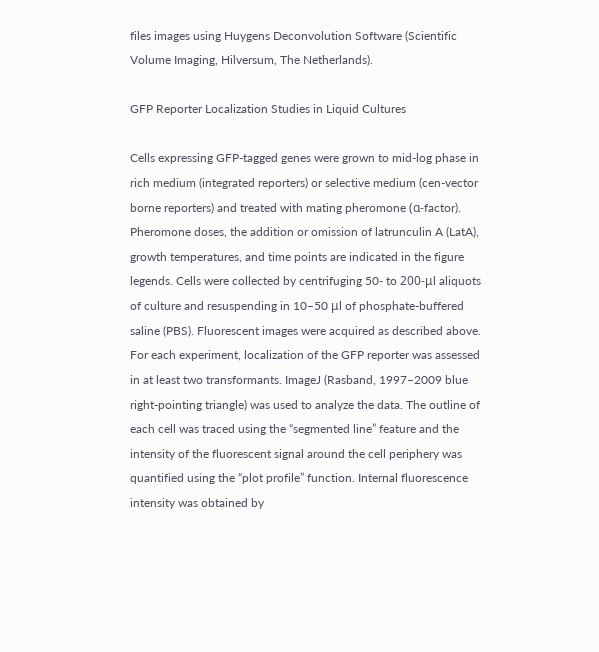files images using Huygens Deconvolution Software (Scientific Volume Imaging, Hilversum, The Netherlands).

GFP Reporter Localization Studies in Liquid Cultures

Cells expressing GFP-tagged genes were grown to mid-log phase in rich medium (integrated reporters) or selective medium (cen-vector borne reporters) and treated with mating pheromone (α-factor). Pheromone doses, the addition or omission of latrunculin A (LatA), growth temperatures, and time points are indicated in the figure legends. Cells were collected by centrifuging 50- to 200-μl aliquots of culture and resuspending in 10–50 μl of phosphate-buffered saline (PBS). Fluorescent images were acquired as described above. For each experiment, localization of the GFP reporter was assessed in at least two transformants. ImageJ (Rasband, 1997–2009 blue right-pointing triangle) was used to analyze the data. The outline of each cell was traced using the “segmented line” feature and the intensity of the fluorescent signal around the cell periphery was quantified using the “plot profile” function. Internal fluorescence intensity was obtained by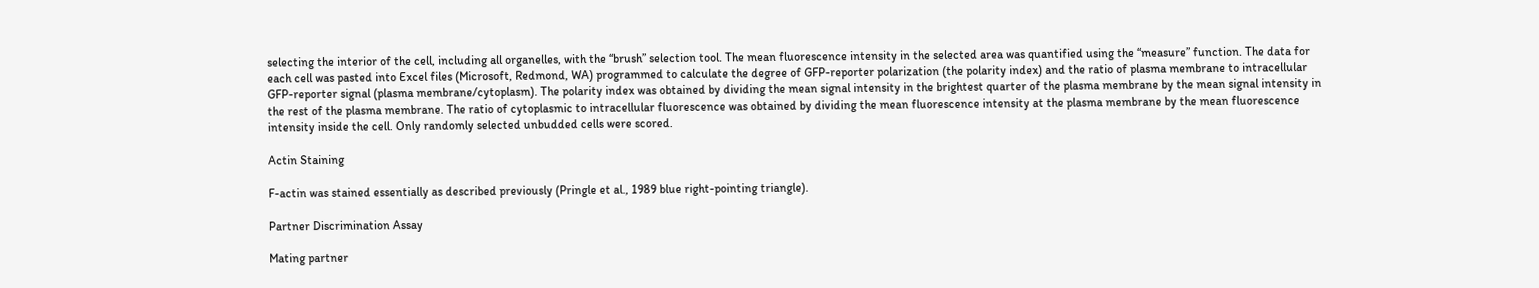selecting the interior of the cell, including all organelles, with the “brush” selection tool. The mean fluorescence intensity in the selected area was quantified using the “measure” function. The data for each cell was pasted into Excel files (Microsoft, Redmond, WA) programmed to calculate the degree of GFP-reporter polarization (the polarity index) and the ratio of plasma membrane to intracellular GFP-reporter signal (plasma membrane/cytoplasm). The polarity index was obtained by dividing the mean signal intensity in the brightest quarter of the plasma membrane by the mean signal intensity in the rest of the plasma membrane. The ratio of cytoplasmic to intracellular fluorescence was obtained by dividing the mean fluorescence intensity at the plasma membrane by the mean fluorescence intensity inside the cell. Only randomly selected unbudded cells were scored.

Actin Staining

F-actin was stained essentially as described previously (Pringle et al., 1989 blue right-pointing triangle).

Partner Discrimination Assay

Mating partner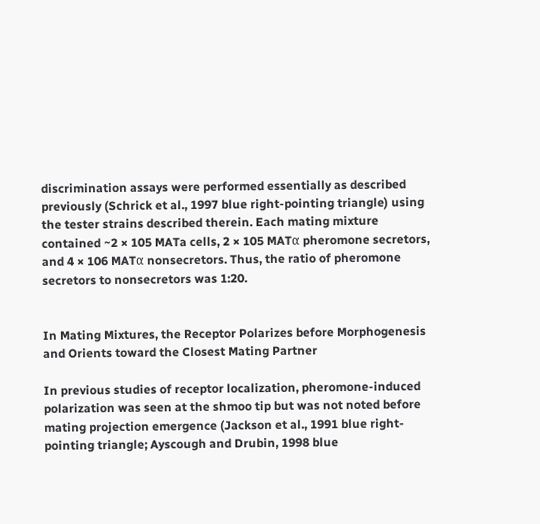discrimination assays were performed essentially as described previously (Schrick et al., 1997 blue right-pointing triangle) using the tester strains described therein. Each mating mixture contained ~2 × 105 MATa cells, 2 × 105 MATα pheromone secretors, and 4 × 106 MATα nonsecretors. Thus, the ratio of pheromone secretors to nonsecretors was 1:20.


In Mating Mixtures, the Receptor Polarizes before Morphogenesis and Orients toward the Closest Mating Partner

In previous studies of receptor localization, pheromone-induced polarization was seen at the shmoo tip but was not noted before mating projection emergence (Jackson et al., 1991 blue right-pointing triangle; Ayscough and Drubin, 1998 blue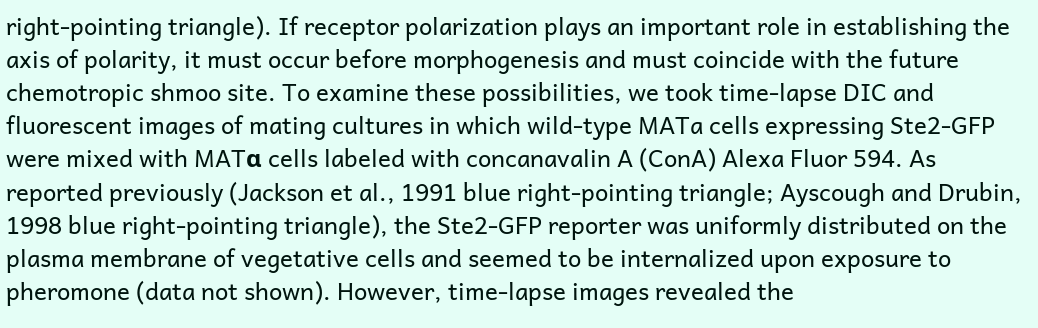right-pointing triangle). If receptor polarization plays an important role in establishing the axis of polarity, it must occur before morphogenesis and must coincide with the future chemotropic shmoo site. To examine these possibilities, we took time-lapse DIC and fluorescent images of mating cultures in which wild-type MATa cells expressing Ste2-GFP were mixed with MATα cells labeled with concanavalin A (ConA) Alexa Fluor 594. As reported previously (Jackson et al., 1991 blue right-pointing triangle; Ayscough and Drubin, 1998 blue right-pointing triangle), the Ste2-GFP reporter was uniformly distributed on the plasma membrane of vegetative cells and seemed to be internalized upon exposure to pheromone (data not shown). However, time-lapse images revealed the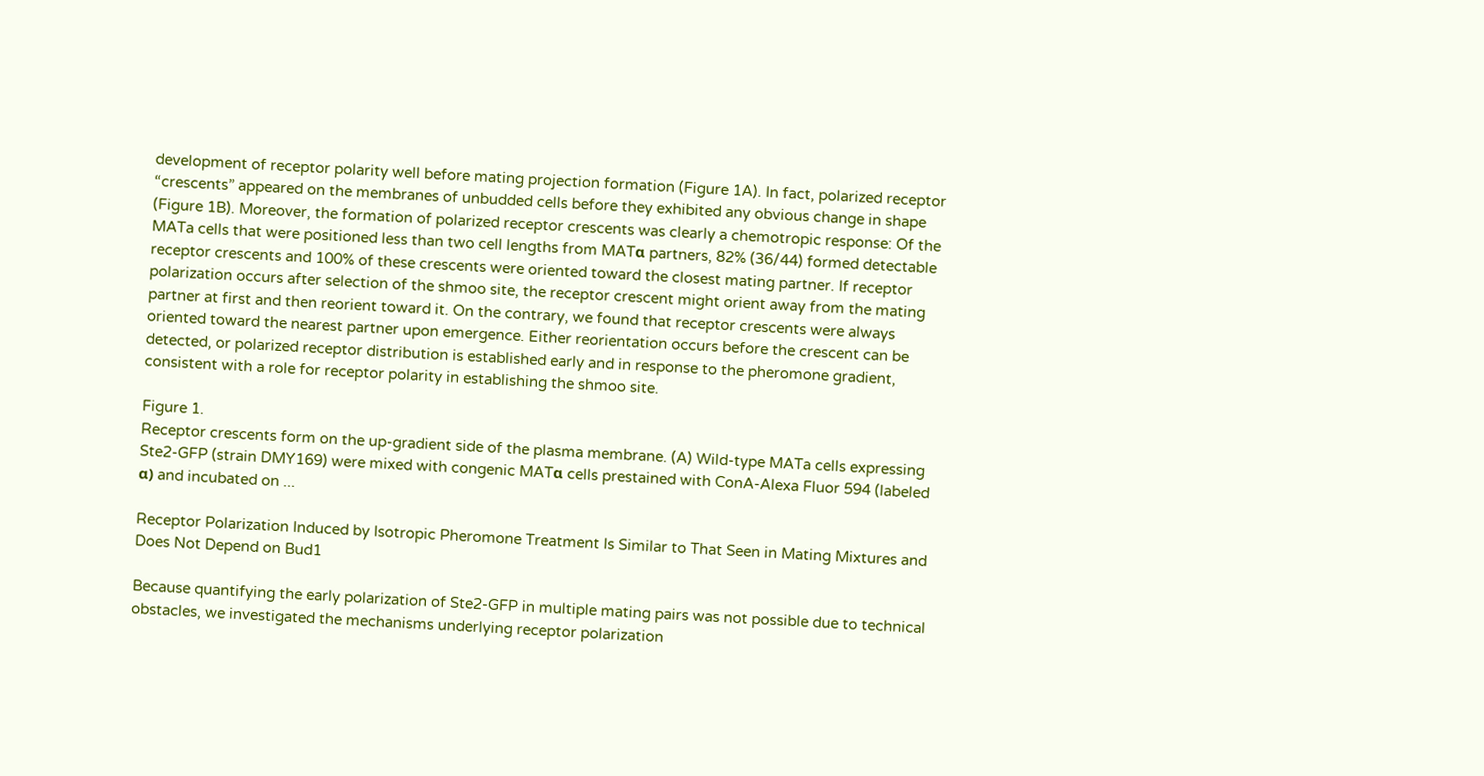development of receptor polarity well before mating projection formation (Figure 1A). In fact, polarized receptor “crescents” appeared on the membranes of unbudded cells before they exhibited any obvious change in shape (Figure 1B). Moreover, the formation of polarized receptor crescents was clearly a chemotropic response: Of the MATa cells that were positioned less than two cell lengths from MATα partners, 82% (36/44) formed detectable receptor crescents and 100% of these crescents were oriented toward the closest mating partner. If receptor polarization occurs after selection of the shmoo site, the receptor crescent might orient away from the mating partner at first and then reorient toward it. On the contrary, we found that receptor crescents were always oriented toward the nearest partner upon emergence. Either reorientation occurs before the crescent can be detected, or polarized receptor distribution is established early and in response to the pheromone gradient, consistent with a role for receptor polarity in establishing the shmoo site.

Figure 1.
Receptor crescents form on the up-gradient side of the plasma membrane. (A) Wild-type MATa cells expressing Ste2-GFP (strain DMY169) were mixed with congenic MATα cells prestained with ConA-Alexa Fluor 594 (labeled α) and incubated on ...

Receptor Polarization Induced by Isotropic Pheromone Treatment Is Similar to That Seen in Mating Mixtures and Does Not Depend on Bud1

Because quantifying the early polarization of Ste2-GFP in multiple mating pairs was not possible due to technical obstacles, we investigated the mechanisms underlying receptor polarization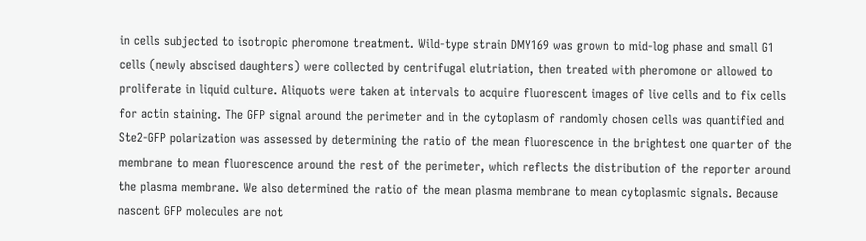in cells subjected to isotropic pheromone treatment. Wild-type strain DMY169 was grown to mid-log phase and small G1 cells (newly abscised daughters) were collected by centrifugal elutriation, then treated with pheromone or allowed to proliferate in liquid culture. Aliquots were taken at intervals to acquire fluorescent images of live cells and to fix cells for actin staining. The GFP signal around the perimeter and in the cytoplasm of randomly chosen cells was quantified and Ste2-GFP polarization was assessed by determining the ratio of the mean fluorescence in the brightest one quarter of the membrane to mean fluorescence around the rest of the perimeter, which reflects the distribution of the reporter around the plasma membrane. We also determined the ratio of the mean plasma membrane to mean cytoplasmic signals. Because nascent GFP molecules are not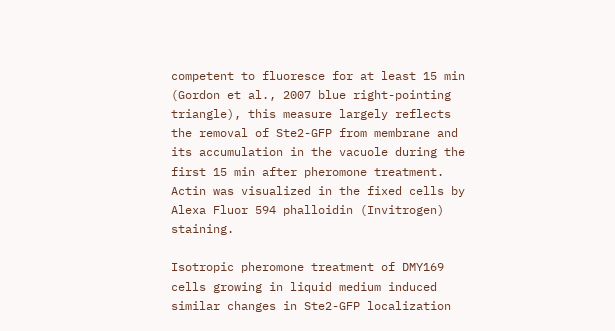competent to fluoresce for at least 15 min (Gordon et al., 2007 blue right-pointing triangle), this measure largely reflects the removal of Ste2-GFP from membrane and its accumulation in the vacuole during the first 15 min after pheromone treatment. Actin was visualized in the fixed cells by Alexa Fluor 594 phalloidin (Invitrogen) staining.

Isotropic pheromone treatment of DMY169 cells growing in liquid medium induced similar changes in Ste2-GFP localization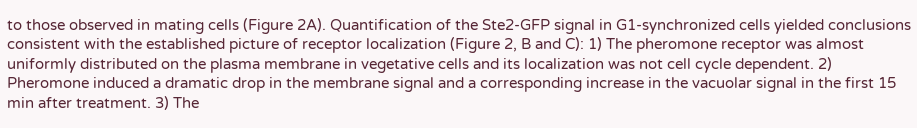to those observed in mating cells (Figure 2A). Quantification of the Ste2-GFP signal in G1-synchronized cells yielded conclusions consistent with the established picture of receptor localization (Figure 2, B and C): 1) The pheromone receptor was almost uniformly distributed on the plasma membrane in vegetative cells and its localization was not cell cycle dependent. 2) Pheromone induced a dramatic drop in the membrane signal and a corresponding increase in the vacuolar signal in the first 15 min after treatment. 3) The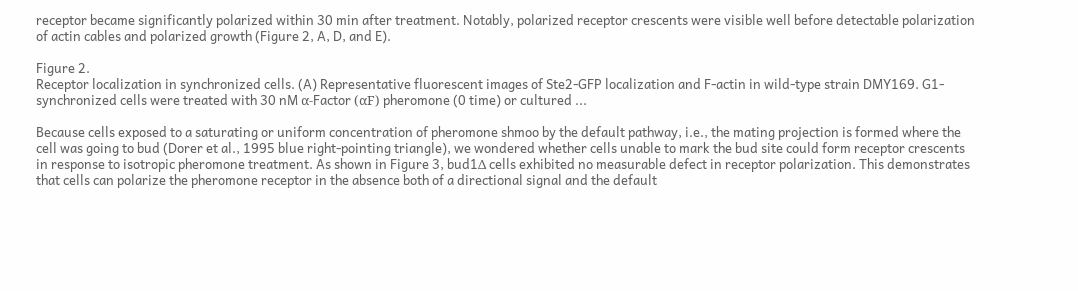receptor became significantly polarized within 30 min after treatment. Notably, polarized receptor crescents were visible well before detectable polarization of actin cables and polarized growth (Figure 2, A, D, and E).

Figure 2.
Receptor localization in synchronized cells. (A) Representative fluorescent images of Ste2-GFP localization and F-actin in wild-type strain DMY169. G1-synchronized cells were treated with 30 nM α-Factor (αF) pheromone (0 time) or cultured ...

Because cells exposed to a saturating or uniform concentration of pheromone shmoo by the default pathway, i.e., the mating projection is formed where the cell was going to bud (Dorer et al., 1995 blue right-pointing triangle), we wondered whether cells unable to mark the bud site could form receptor crescents in response to isotropic pheromone treatment. As shown in Figure 3, bud1Δ cells exhibited no measurable defect in receptor polarization. This demonstrates that cells can polarize the pheromone receptor in the absence both of a directional signal and the default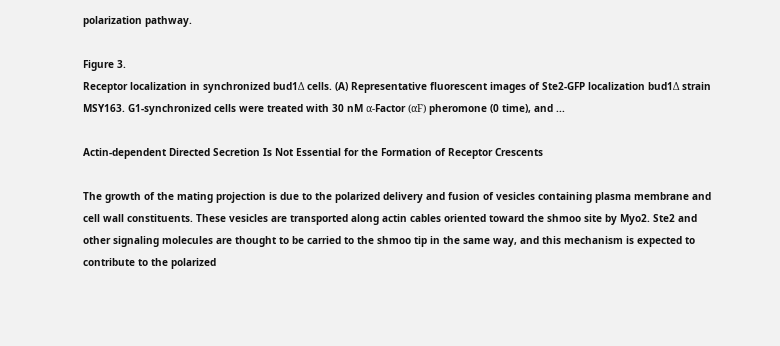polarization pathway.

Figure 3.
Receptor localization in synchronized bud1Δ cells. (A) Representative fluorescent images of Ste2-GFP localization bud1Δ strain MSY163. G1-synchronized cells were treated with 30 nM α-Factor (αF) pheromone (0 time), and ...

Actin-dependent Directed Secretion Is Not Essential for the Formation of Receptor Crescents

The growth of the mating projection is due to the polarized delivery and fusion of vesicles containing plasma membrane and cell wall constituents. These vesicles are transported along actin cables oriented toward the shmoo site by Myo2. Ste2 and other signaling molecules are thought to be carried to the shmoo tip in the same way, and this mechanism is expected to contribute to the polarized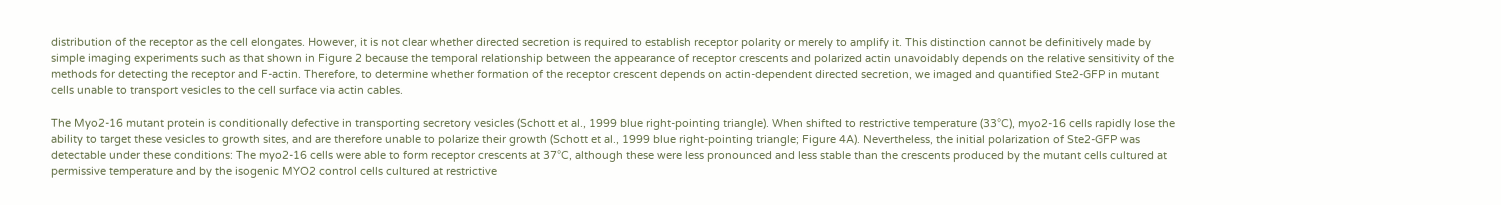distribution of the receptor as the cell elongates. However, it is not clear whether directed secretion is required to establish receptor polarity or merely to amplify it. This distinction cannot be definitively made by simple imaging experiments such as that shown in Figure 2 because the temporal relationship between the appearance of receptor crescents and polarized actin unavoidably depends on the relative sensitivity of the methods for detecting the receptor and F-actin. Therefore, to determine whether formation of the receptor crescent depends on actin-dependent directed secretion, we imaged and quantified Ste2-GFP in mutant cells unable to transport vesicles to the cell surface via actin cables.

The Myo2-16 mutant protein is conditionally defective in transporting secretory vesicles (Schott et al., 1999 blue right-pointing triangle). When shifted to restrictive temperature (33°C), myo2-16 cells rapidly lose the ability to target these vesicles to growth sites, and are therefore unable to polarize their growth (Schott et al., 1999 blue right-pointing triangle; Figure 4A). Nevertheless, the initial polarization of Ste2-GFP was detectable under these conditions: The myo2-16 cells were able to form receptor crescents at 37°C, although these were less pronounced and less stable than the crescents produced by the mutant cells cultured at permissive temperature and by the isogenic MYO2 control cells cultured at restrictive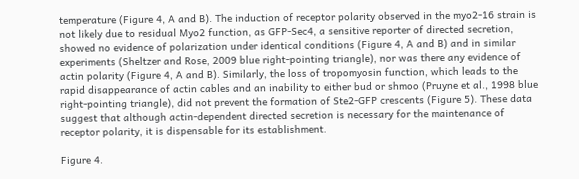temperature (Figure 4, A and B). The induction of receptor polarity observed in the myo2-16 strain is not likely due to residual Myo2 function, as GFP-Sec4, a sensitive reporter of directed secretion, showed no evidence of polarization under identical conditions (Figure 4, A and B) and in similar experiments (Sheltzer and Rose, 2009 blue right-pointing triangle), nor was there any evidence of actin polarity (Figure 4, A and B). Similarly, the loss of tropomyosin function, which leads to the rapid disappearance of actin cables and an inability to either bud or shmoo (Pruyne et al., 1998 blue right-pointing triangle), did not prevent the formation of Ste2-GFP crescents (Figure 5). These data suggest that although actin-dependent directed secretion is necessary for the maintenance of receptor polarity, it is dispensable for its establishment.

Figure 4.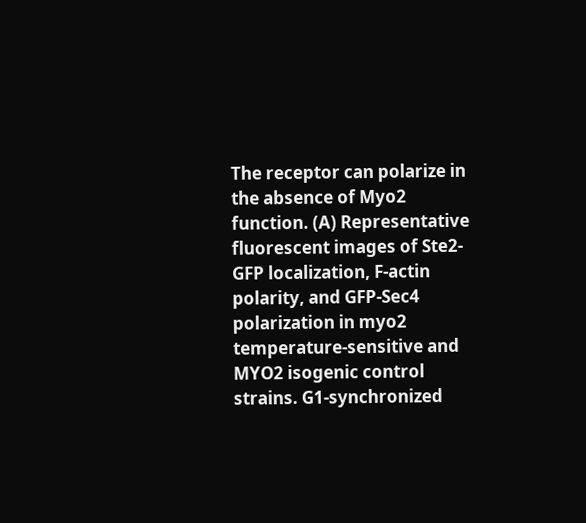The receptor can polarize in the absence of Myo2 function. (A) Representative fluorescent images of Ste2-GFP localization, F-actin polarity, and GFP-Sec4 polarization in myo2 temperature-sensitive and MYO2 isogenic control strains. G1-synchronized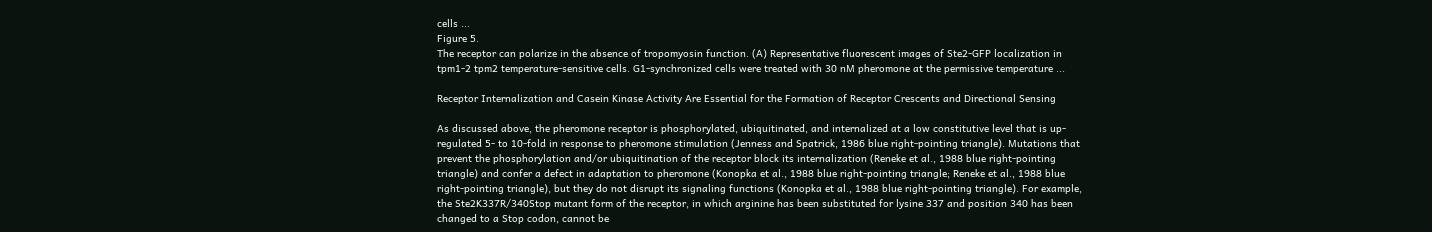cells ...
Figure 5.
The receptor can polarize in the absence of tropomyosin function. (A) Representative fluorescent images of Ste2-GFP localization in tpm1-2 tpm2 temperature-sensitive cells. G1-synchronized cells were treated with 30 nM pheromone at the permissive temperature ...

Receptor Internalization and Casein Kinase Activity Are Essential for the Formation of Receptor Crescents and Directional Sensing

As discussed above, the pheromone receptor is phosphorylated, ubiquitinated, and internalized at a low constitutive level that is up-regulated 5- to 10-fold in response to pheromone stimulation (Jenness and Spatrick, 1986 blue right-pointing triangle). Mutations that prevent the phosphorylation and/or ubiquitination of the receptor block its internalization (Reneke et al., 1988 blue right-pointing triangle) and confer a defect in adaptation to pheromone (Konopka et al., 1988 blue right-pointing triangle; Reneke et al., 1988 blue right-pointing triangle), but they do not disrupt its signaling functions (Konopka et al., 1988 blue right-pointing triangle). For example, the Ste2K337R/340Stop mutant form of the receptor, in which arginine has been substituted for lysine 337 and position 340 has been changed to a Stop codon, cannot be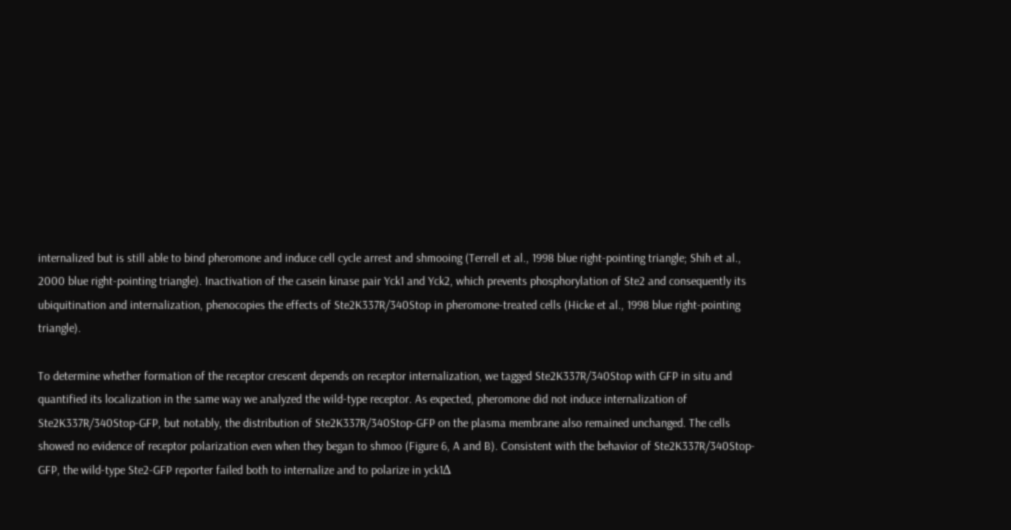internalized but is still able to bind pheromone and induce cell cycle arrest and shmooing (Terrell et al., 1998 blue right-pointing triangle; Shih et al., 2000 blue right-pointing triangle). Inactivation of the casein kinase pair Yck1 and Yck2, which prevents phosphorylation of Ste2 and consequently its ubiquitination and internalization, phenocopies the effects of Ste2K337R/340Stop in pheromone-treated cells (Hicke et al., 1998 blue right-pointing triangle).

To determine whether formation of the receptor crescent depends on receptor internalization, we tagged Ste2K337R/340Stop with GFP in situ and quantified its localization in the same way we analyzed the wild-type receptor. As expected, pheromone did not induce internalization of Ste2K337R/340Stop-GFP, but notably, the distribution of Ste2K337R/340Stop-GFP on the plasma membrane also remained unchanged. The cells showed no evidence of receptor polarization even when they began to shmoo (Figure 6, A and B). Consistent with the behavior of Ste2K337R/340Stop-GFP, the wild-type Ste2-GFP reporter failed both to internalize and to polarize in yck1Δ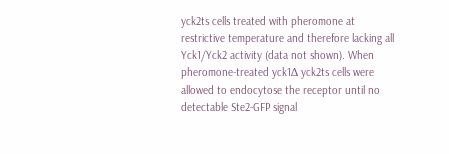yck2ts cells treated with pheromone at restrictive temperature and therefore lacking all Yck1/Yck2 activity (data not shown). When pheromone-treated yck1Δ yck2ts cells were allowed to endocytose the receptor until no detectable Ste2-GFP signal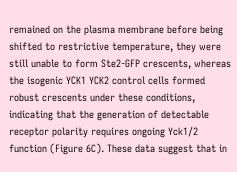remained on the plasma membrane before being shifted to restrictive temperature, they were still unable to form Ste2-GFP crescents, whereas the isogenic YCK1 YCK2 control cells formed robust crescents under these conditions, indicating that the generation of detectable receptor polarity requires ongoing Yck1/2 function (Figure 6C). These data suggest that in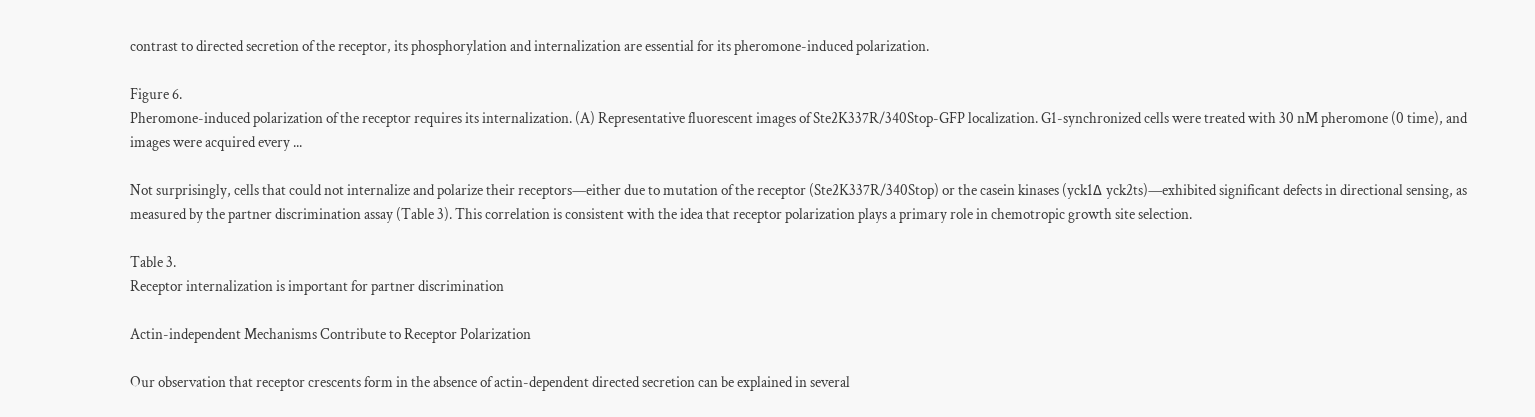contrast to directed secretion of the receptor, its phosphorylation and internalization are essential for its pheromone-induced polarization.

Figure 6.
Pheromone-induced polarization of the receptor requires its internalization. (A) Representative fluorescent images of Ste2K337R/340Stop-GFP localization. G1-synchronized cells were treated with 30 nM pheromone (0 time), and images were acquired every ...

Not surprisingly, cells that could not internalize and polarize their receptors—either due to mutation of the receptor (Ste2K337R/340Stop) or the casein kinases (yck1Δ yck2ts)—exhibited significant defects in directional sensing, as measured by the partner discrimination assay (Table 3). This correlation is consistent with the idea that receptor polarization plays a primary role in chemotropic growth site selection.

Table 3.
Receptor internalization is important for partner discrimination

Actin-independent Mechanisms Contribute to Receptor Polarization

Our observation that receptor crescents form in the absence of actin-dependent directed secretion can be explained in several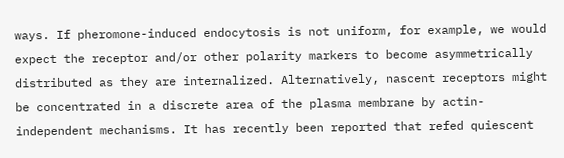ways. If pheromone-induced endocytosis is not uniform, for example, we would expect the receptor and/or other polarity markers to become asymmetrically distributed as they are internalized. Alternatively, nascent receptors might be concentrated in a discrete area of the plasma membrane by actin-independent mechanisms. It has recently been reported that refed quiescent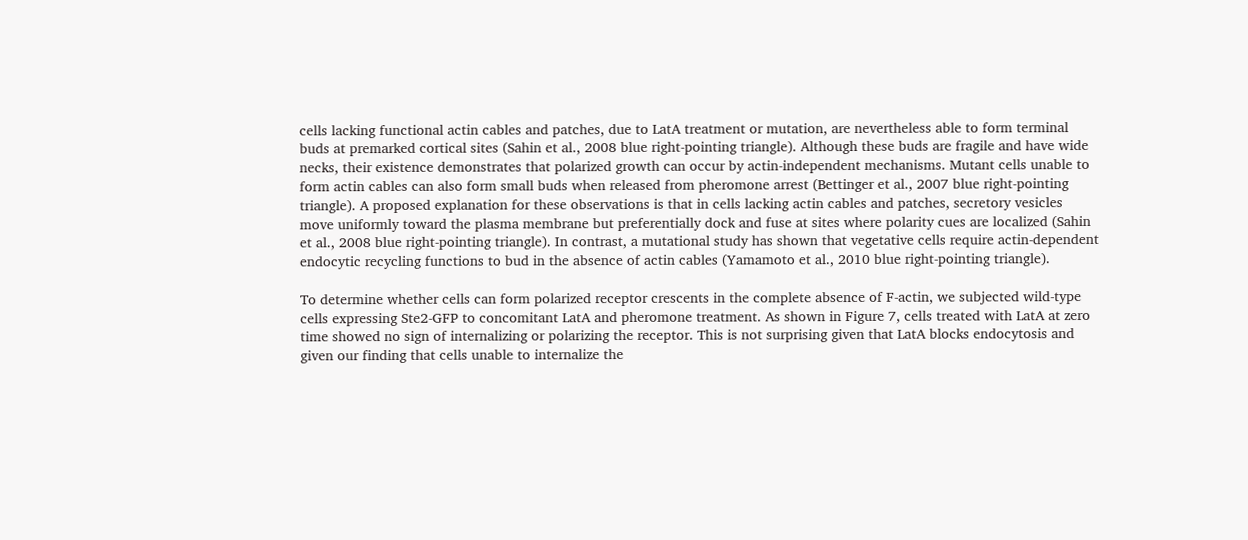cells lacking functional actin cables and patches, due to LatA treatment or mutation, are nevertheless able to form terminal buds at premarked cortical sites (Sahin et al., 2008 blue right-pointing triangle). Although these buds are fragile and have wide necks, their existence demonstrates that polarized growth can occur by actin-independent mechanisms. Mutant cells unable to form actin cables can also form small buds when released from pheromone arrest (Bettinger et al., 2007 blue right-pointing triangle). A proposed explanation for these observations is that in cells lacking actin cables and patches, secretory vesicles move uniformly toward the plasma membrane but preferentially dock and fuse at sites where polarity cues are localized (Sahin et al., 2008 blue right-pointing triangle). In contrast, a mutational study has shown that vegetative cells require actin-dependent endocytic recycling functions to bud in the absence of actin cables (Yamamoto et al., 2010 blue right-pointing triangle).

To determine whether cells can form polarized receptor crescents in the complete absence of F-actin, we subjected wild-type cells expressing Ste2-GFP to concomitant LatA and pheromone treatment. As shown in Figure 7, cells treated with LatA at zero time showed no sign of internalizing or polarizing the receptor. This is not surprising given that LatA blocks endocytosis and given our finding that cells unable to internalize the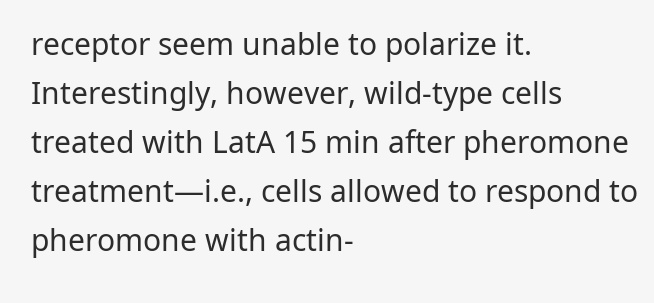receptor seem unable to polarize it. Interestingly, however, wild-type cells treated with LatA 15 min after pheromone treatment—i.e., cells allowed to respond to pheromone with actin-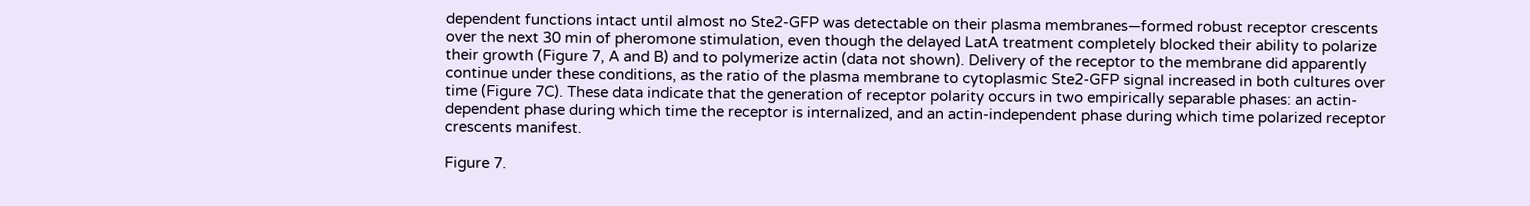dependent functions intact until almost no Ste2-GFP was detectable on their plasma membranes—formed robust receptor crescents over the next 30 min of pheromone stimulation, even though the delayed LatA treatment completely blocked their ability to polarize their growth (Figure 7, A and B) and to polymerize actin (data not shown). Delivery of the receptor to the membrane did apparently continue under these conditions, as the ratio of the plasma membrane to cytoplasmic Ste2-GFP signal increased in both cultures over time (Figure 7C). These data indicate that the generation of receptor polarity occurs in two empirically separable phases: an actin-dependent phase during which time the receptor is internalized, and an actin-independent phase during which time polarized receptor crescents manifest.

Figure 7.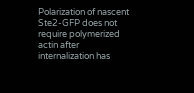Polarization of nascent Ste2-GFP does not require polymerized actin after internalization has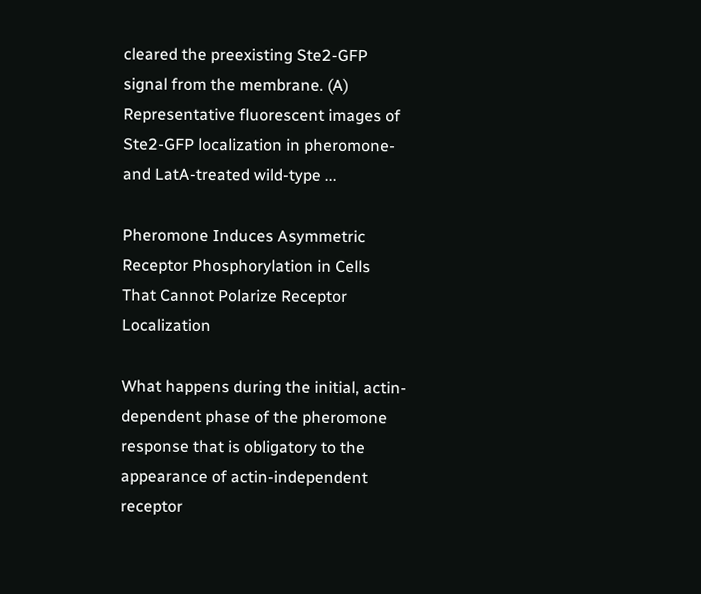cleared the preexisting Ste2-GFP signal from the membrane. (A) Representative fluorescent images of Ste2-GFP localization in pheromone- and LatA-treated wild-type ...

Pheromone Induces Asymmetric Receptor Phosphorylation in Cells That Cannot Polarize Receptor Localization

What happens during the initial, actin-dependent phase of the pheromone response that is obligatory to the appearance of actin-independent receptor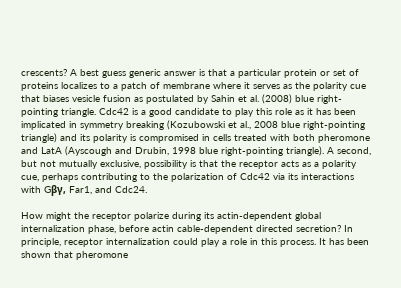crescents? A best guess generic answer is that a particular protein or set of proteins localizes to a patch of membrane where it serves as the polarity cue that biases vesicle fusion as postulated by Sahin et al. (2008) blue right-pointing triangle. Cdc42 is a good candidate to play this role as it has been implicated in symmetry breaking (Kozubowski et al., 2008 blue right-pointing triangle) and its polarity is compromised in cells treated with both pheromone and LatA (Ayscough and Drubin, 1998 blue right-pointing triangle). A second, but not mutually exclusive, possibility is that the receptor acts as a polarity cue, perhaps contributing to the polarization of Cdc42 via its interactions with Gβγ, Far1, and Cdc24.

How might the receptor polarize during its actin-dependent global internalization phase, before actin cable-dependent directed secretion? In principle, receptor internalization could play a role in this process. It has been shown that pheromone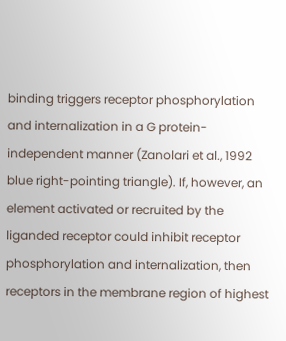binding triggers receptor phosphorylation and internalization in a G protein-independent manner (Zanolari et al., 1992 blue right-pointing triangle). If, however, an element activated or recruited by the liganded receptor could inhibit receptor phosphorylation and internalization, then receptors in the membrane region of highest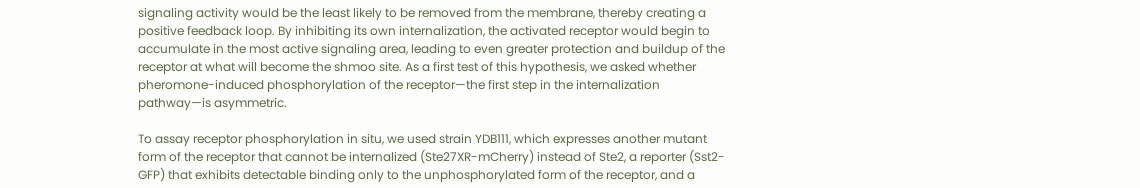signaling activity would be the least likely to be removed from the membrane, thereby creating a positive feedback loop. By inhibiting its own internalization, the activated receptor would begin to accumulate in the most active signaling area, leading to even greater protection and buildup of the receptor at what will become the shmoo site. As a first test of this hypothesis, we asked whether pheromone-induced phosphorylation of the receptor—the first step in the internalization pathway—is asymmetric.

To assay receptor phosphorylation in situ, we used strain YDB111, which expresses another mutant form of the receptor that cannot be internalized (Ste27XR-mCherry) instead of Ste2, a reporter (Sst2-GFP) that exhibits detectable binding only to the unphosphorylated form of the receptor, and a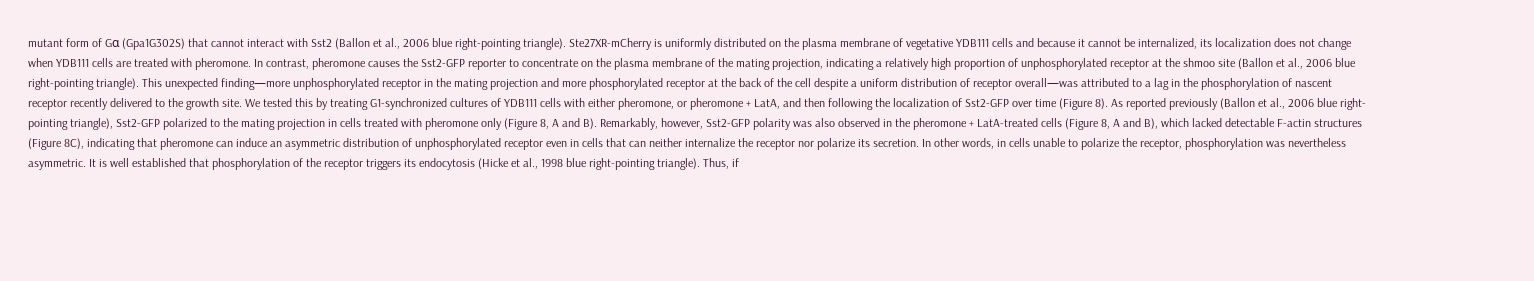mutant form of Gα (Gpa1G302S) that cannot interact with Sst2 (Ballon et al., 2006 blue right-pointing triangle). Ste27XR-mCherry is uniformly distributed on the plasma membrane of vegetative YDB111 cells and because it cannot be internalized, its localization does not change when YDB111 cells are treated with pheromone. In contrast, pheromone causes the Sst2-GFP reporter to concentrate on the plasma membrane of the mating projection, indicating a relatively high proportion of unphosphorylated receptor at the shmoo site (Ballon et al., 2006 blue right-pointing triangle). This unexpected finding—more unphosphorylated receptor in the mating projection and more phosphorylated receptor at the back of the cell despite a uniform distribution of receptor overall—was attributed to a lag in the phosphorylation of nascent receptor recently delivered to the growth site. We tested this by treating G1-synchronized cultures of YDB111 cells with either pheromone, or pheromone + LatA, and then following the localization of Sst2-GFP over time (Figure 8). As reported previously (Ballon et al., 2006 blue right-pointing triangle), Sst2-GFP polarized to the mating projection in cells treated with pheromone only (Figure 8, A and B). Remarkably, however, Sst2-GFP polarity was also observed in the pheromone + LatA-treated cells (Figure 8, A and B), which lacked detectable F-actin structures (Figure 8C), indicating that pheromone can induce an asymmetric distribution of unphosphorylated receptor even in cells that can neither internalize the receptor nor polarize its secretion. In other words, in cells unable to polarize the receptor, phosphorylation was nevertheless asymmetric. It is well established that phosphorylation of the receptor triggers its endocytosis (Hicke et al., 1998 blue right-pointing triangle). Thus, if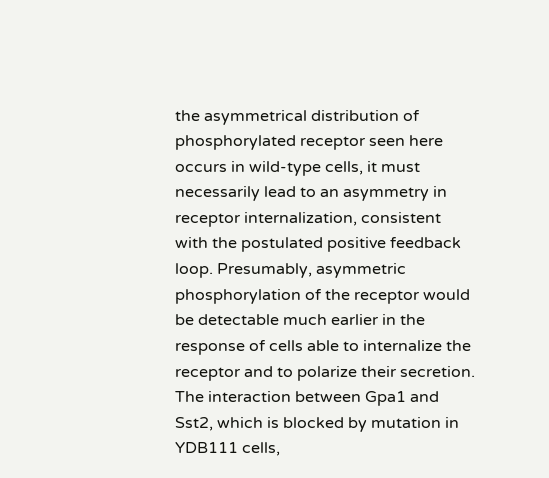the asymmetrical distribution of phosphorylated receptor seen here occurs in wild-type cells, it must necessarily lead to an asymmetry in receptor internalization, consistent with the postulated positive feedback loop. Presumably, asymmetric phosphorylation of the receptor would be detectable much earlier in the response of cells able to internalize the receptor and to polarize their secretion. The interaction between Gpa1 and Sst2, which is blocked by mutation in YDB111 cells,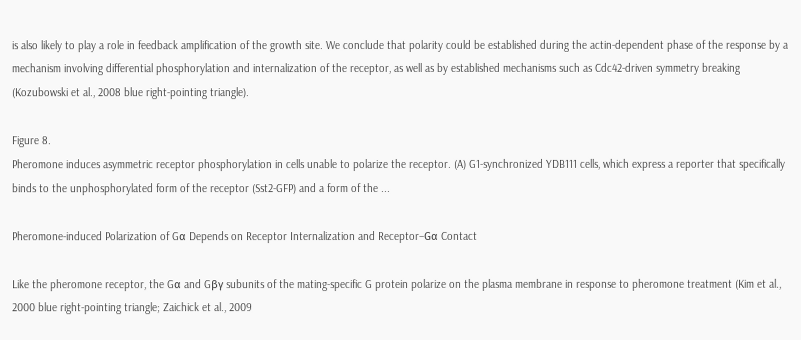is also likely to play a role in feedback amplification of the growth site. We conclude that polarity could be established during the actin-dependent phase of the response by a mechanism involving differential phosphorylation and internalization of the receptor, as well as by established mechanisms such as Cdc42-driven symmetry breaking (Kozubowski et al., 2008 blue right-pointing triangle).

Figure 8.
Pheromone induces asymmetric receptor phosphorylation in cells unable to polarize the receptor. (A) G1-synchronized YDB111 cells, which express a reporter that specifically binds to the unphosphorylated form of the receptor (Sst2-GFP) and a form of the ...

Pheromone-induced Polarization of Gα Depends on Receptor Internalization and Receptor–Gα Contact

Like the pheromone receptor, the Gα and Gβγ subunits of the mating-specific G protein polarize on the plasma membrane in response to pheromone treatment (Kim et al., 2000 blue right-pointing triangle; Zaichick et al., 2009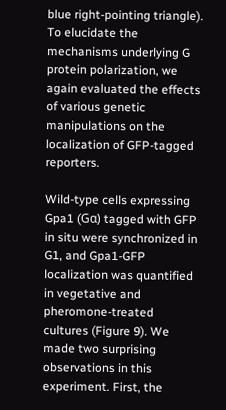blue right-pointing triangle). To elucidate the mechanisms underlying G protein polarization, we again evaluated the effects of various genetic manipulations on the localization of GFP-tagged reporters.

Wild-type cells expressing Gpa1 (Gα) tagged with GFP in situ were synchronized in G1, and Gpa1-GFP localization was quantified in vegetative and pheromone-treated cultures (Figure 9). We made two surprising observations in this experiment. First, the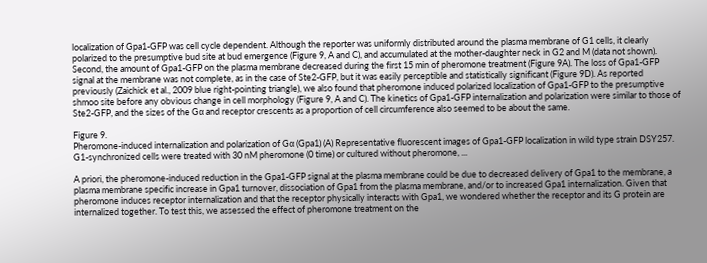localization of Gpa1-GFP was cell cycle dependent. Although the reporter was uniformly distributed around the plasma membrane of G1 cells, it clearly polarized to the presumptive bud site at bud emergence (Figure 9, A and C), and accumulated at the mother-daughter neck in G2 and M (data not shown). Second, the amount of Gpa1-GFP on the plasma membrane decreased during the first 15 min of pheromone treatment (Figure 9A). The loss of Gpa1-GFP signal at the membrane was not complete, as in the case of Ste2-GFP, but it was easily perceptible and statistically significant (Figure 9D). As reported previously (Zaichick et al., 2009 blue right-pointing triangle), we also found that pheromone induced polarized localization of Gpa1-GFP to the presumptive shmoo site before any obvious change in cell morphology (Figure 9, A and C). The kinetics of Gpa1-GFP internalization and polarization were similar to those of Ste2-GFP, and the sizes of the Gα and receptor crescents as a proportion of cell circumference also seemed to be about the same.

Figure 9.
Pheromone-induced internalization and polarization of Gα (Gpa1) (A) Representative fluorescent images of Gpa1-GFP localization in wild type strain DSY257. G1-synchronized cells were treated with 30 nM pheromone (0 time) or cultured without pheromone, ...

A priori, the pheromone-induced reduction in the Gpa1-GFP signal at the plasma membrane could be due to decreased delivery of Gpa1 to the membrane, a plasma membrane specific increase in Gpa1 turnover, dissociation of Gpa1 from the plasma membrane, and/or to increased Gpa1 internalization. Given that pheromone induces receptor internalization and that the receptor physically interacts with Gpa1, we wondered whether the receptor and its G protein are internalized together. To test this, we assessed the effect of pheromone treatment on the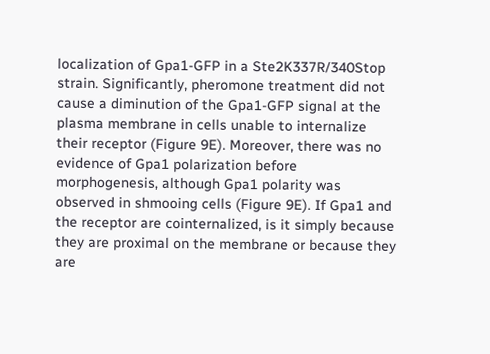localization of Gpa1-GFP in a Ste2K337R/340Stop strain. Significantly, pheromone treatment did not cause a diminution of the Gpa1-GFP signal at the plasma membrane in cells unable to internalize their receptor (Figure 9E). Moreover, there was no evidence of Gpa1 polarization before morphogenesis, although Gpa1 polarity was observed in shmooing cells (Figure 9E). If Gpa1 and the receptor are cointernalized, is it simply because they are proximal on the membrane or because they are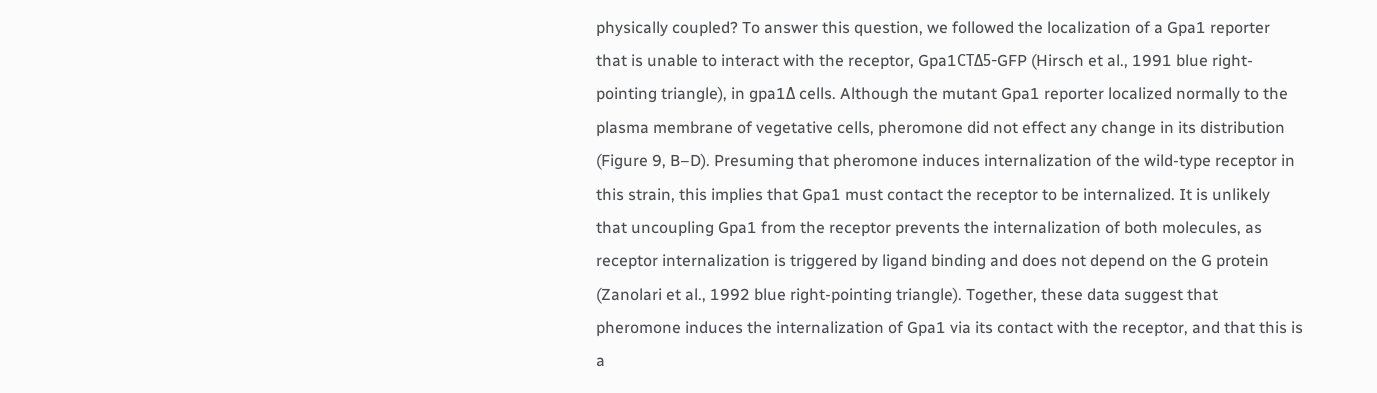physically coupled? To answer this question, we followed the localization of a Gpa1 reporter that is unable to interact with the receptor, Gpa1CTΔ5-GFP (Hirsch et al., 1991 blue right-pointing triangle), in gpa1Δ cells. Although the mutant Gpa1 reporter localized normally to the plasma membrane of vegetative cells, pheromone did not effect any change in its distribution (Figure 9, B–D). Presuming that pheromone induces internalization of the wild-type receptor in this strain, this implies that Gpa1 must contact the receptor to be internalized. It is unlikely that uncoupling Gpa1 from the receptor prevents the internalization of both molecules, as receptor internalization is triggered by ligand binding and does not depend on the G protein (Zanolari et al., 1992 blue right-pointing triangle). Together, these data suggest that pheromone induces the internalization of Gpa1 via its contact with the receptor, and that this is a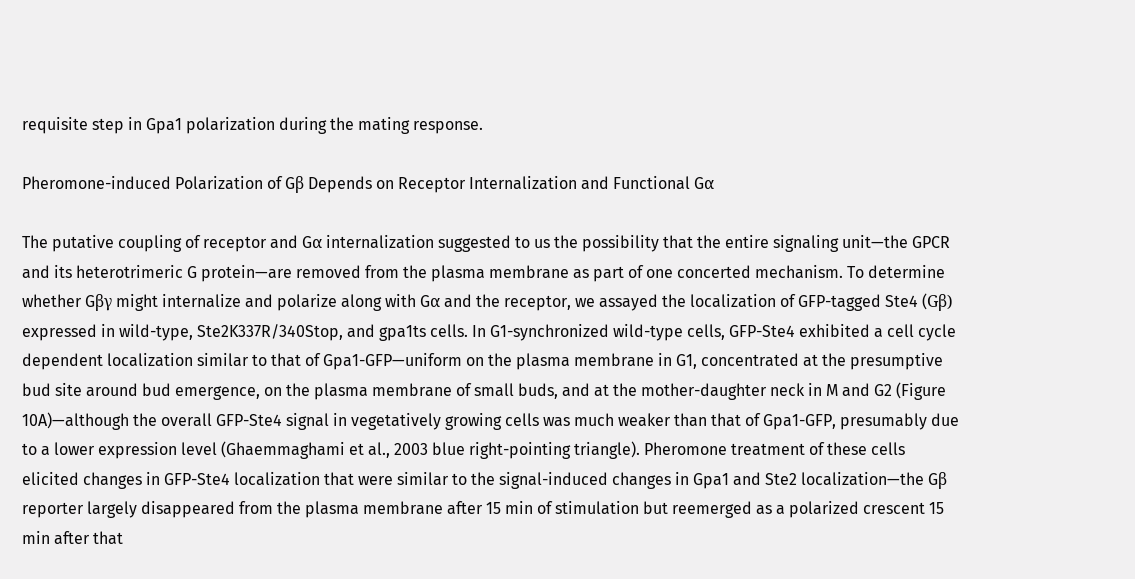requisite step in Gpa1 polarization during the mating response.

Pheromone-induced Polarization of Gβ Depends on Receptor Internalization and Functional Gα

The putative coupling of receptor and Gα internalization suggested to us the possibility that the entire signaling unit—the GPCR and its heterotrimeric G protein—are removed from the plasma membrane as part of one concerted mechanism. To determine whether Gβγ might internalize and polarize along with Gα and the receptor, we assayed the localization of GFP-tagged Ste4 (Gβ) expressed in wild-type, Ste2K337R/340Stop, and gpa1ts cells. In G1-synchronized wild-type cells, GFP-Ste4 exhibited a cell cycle dependent localization similar to that of Gpa1-GFP—uniform on the plasma membrane in G1, concentrated at the presumptive bud site around bud emergence, on the plasma membrane of small buds, and at the mother-daughter neck in M and G2 (Figure 10A)—although the overall GFP-Ste4 signal in vegetatively growing cells was much weaker than that of Gpa1-GFP, presumably due to a lower expression level (Ghaemmaghami et al., 2003 blue right-pointing triangle). Pheromone treatment of these cells elicited changes in GFP-Ste4 localization that were similar to the signal-induced changes in Gpa1 and Ste2 localization—the Gβ reporter largely disappeared from the plasma membrane after 15 min of stimulation but reemerged as a polarized crescent 15 min after that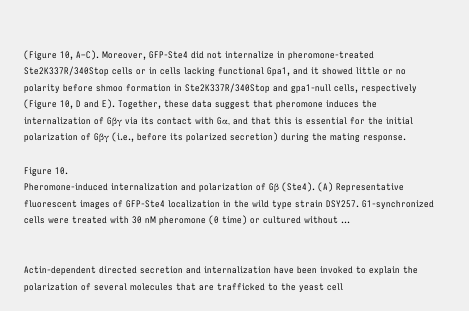(Figure 10, A–C). Moreover, GFP-Ste4 did not internalize in pheromone-treated Ste2K337R/340Stop cells or in cells lacking functional Gpa1, and it showed little or no polarity before shmoo formation in Ste2K337R/340Stop and gpa1-null cells, respectively (Figure 10, D and E). Together, these data suggest that pheromone induces the internalization of Gβγ via its contact with Gα, and that this is essential for the initial polarization of Gβγ (i.e., before its polarized secretion) during the mating response.

Figure 10.
Pheromone-induced internalization and polarization of Gβ (Ste4). (A) Representative fluorescent images of GFP-Ste4 localization in the wild type strain DSY257. G1-synchronized cells were treated with 30 nM pheromone (0 time) or cultured without ...


Actin-dependent directed secretion and internalization have been invoked to explain the polarization of several molecules that are trafficked to the yeast cell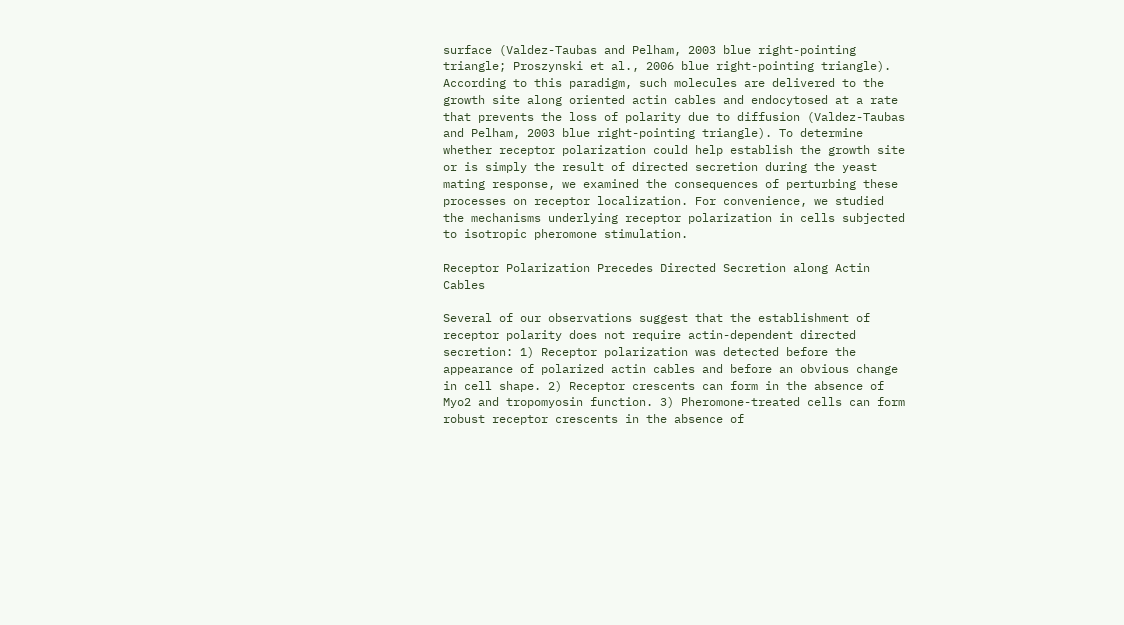surface (Valdez-Taubas and Pelham, 2003 blue right-pointing triangle; Proszynski et al., 2006 blue right-pointing triangle). According to this paradigm, such molecules are delivered to the growth site along oriented actin cables and endocytosed at a rate that prevents the loss of polarity due to diffusion (Valdez-Taubas and Pelham, 2003 blue right-pointing triangle). To determine whether receptor polarization could help establish the growth site or is simply the result of directed secretion during the yeast mating response, we examined the consequences of perturbing these processes on receptor localization. For convenience, we studied the mechanisms underlying receptor polarization in cells subjected to isotropic pheromone stimulation.

Receptor Polarization Precedes Directed Secretion along Actin Cables

Several of our observations suggest that the establishment of receptor polarity does not require actin-dependent directed secretion: 1) Receptor polarization was detected before the appearance of polarized actin cables and before an obvious change in cell shape. 2) Receptor crescents can form in the absence of Myo2 and tropomyosin function. 3) Pheromone-treated cells can form robust receptor crescents in the absence of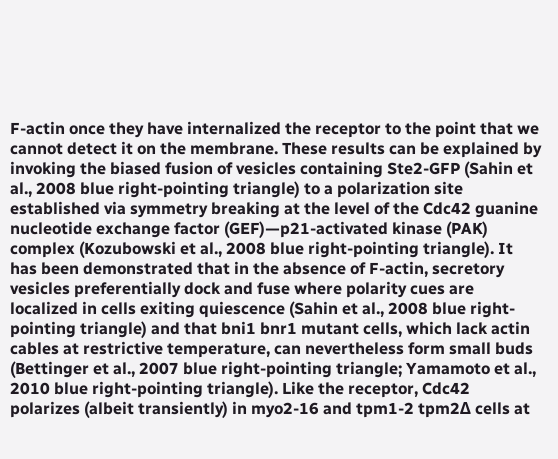F-actin once they have internalized the receptor to the point that we cannot detect it on the membrane. These results can be explained by invoking the biased fusion of vesicles containing Ste2-GFP (Sahin et al., 2008 blue right-pointing triangle) to a polarization site established via symmetry breaking at the level of the Cdc42 guanine nucleotide exchange factor (GEF)—p21-activated kinase (PAK) complex (Kozubowski et al., 2008 blue right-pointing triangle). It has been demonstrated that in the absence of F-actin, secretory vesicles preferentially dock and fuse where polarity cues are localized in cells exiting quiescence (Sahin et al., 2008 blue right-pointing triangle) and that bni1 bnr1 mutant cells, which lack actin cables at restrictive temperature, can nevertheless form small buds (Bettinger et al., 2007 blue right-pointing triangle; Yamamoto et al., 2010 blue right-pointing triangle). Like the receptor, Cdc42 polarizes (albeit transiently) in myo2-16 and tpm1-2 tpm2Δ cells at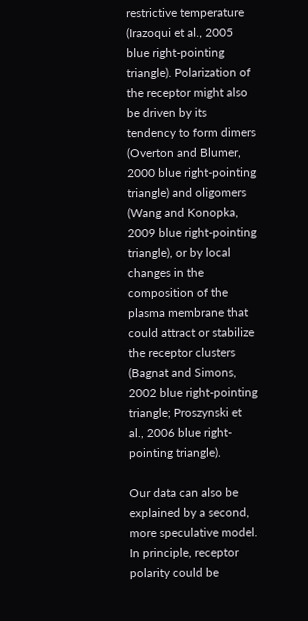restrictive temperature (Irazoqui et al., 2005 blue right-pointing triangle). Polarization of the receptor might also be driven by its tendency to form dimers (Overton and Blumer, 2000 blue right-pointing triangle) and oligomers (Wang and Konopka, 2009 blue right-pointing triangle), or by local changes in the composition of the plasma membrane that could attract or stabilize the receptor clusters (Bagnat and Simons, 2002 blue right-pointing triangle; Proszynski et al., 2006 blue right-pointing triangle).

Our data can also be explained by a second, more speculative model. In principle, receptor polarity could be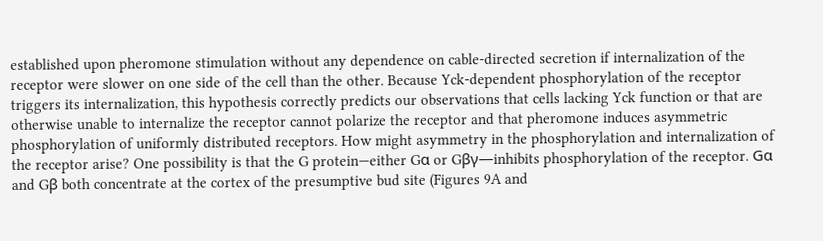established upon pheromone stimulation without any dependence on cable-directed secretion if internalization of the receptor were slower on one side of the cell than the other. Because Yck-dependent phosphorylation of the receptor triggers its internalization, this hypothesis correctly predicts our observations that cells lacking Yck function or that are otherwise unable to internalize the receptor cannot polarize the receptor and that pheromone induces asymmetric phosphorylation of uniformly distributed receptors. How might asymmetry in the phosphorylation and internalization of the receptor arise? One possibility is that the G protein—either Gα or Gβγ—inhibits phosphorylation of the receptor. Gα and Gβ both concentrate at the cortex of the presumptive bud site (Figures 9A and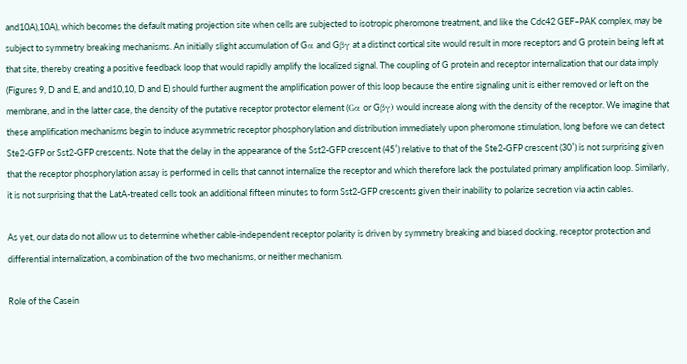and10A),10A), which becomes the default mating projection site when cells are subjected to isotropic pheromone treatment, and like the Cdc42 GEF–PAK complex, may be subject to symmetry breaking mechanisms. An initially slight accumulation of Gα and Gβγ at a distinct cortical site would result in more receptors and G protein being left at that site, thereby creating a positive feedback loop that would rapidly amplify the localized signal. The coupling of G protein and receptor internalization that our data imply (Figures 9, D and E, and and10,10, D and E) should further augment the amplification power of this loop because the entire signaling unit is either removed or left on the membrane, and in the latter case, the density of the putative receptor protector element (Gα or Gβγ) would increase along with the density of the receptor. We imagine that these amplification mechanisms begin to induce asymmetric receptor phosphorylation and distribution immediately upon pheromone stimulation, long before we can detect Ste2-GFP or Sst2-GFP crescents. Note that the delay in the appearance of the Sst2-GFP crescent (45′) relative to that of the Ste2-GFP crescent (30′) is not surprising given that the receptor phosphorylation assay is performed in cells that cannot internalize the receptor and which therefore lack the postulated primary amplification loop. Similarly, it is not surprising that the LatA-treated cells took an additional fifteen minutes to form Sst2-GFP crescents given their inability to polarize secretion via actin cables.

As yet, our data do not allow us to determine whether cable-independent receptor polarity is driven by symmetry breaking and biased docking, receptor protection and differential internalization, a combination of the two mechanisms, or neither mechanism.

Role of the Casein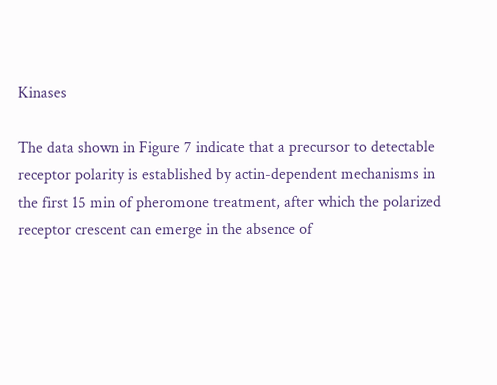Kinases

The data shown in Figure 7 indicate that a precursor to detectable receptor polarity is established by actin-dependent mechanisms in the first 15 min of pheromone treatment, after which the polarized receptor crescent can emerge in the absence of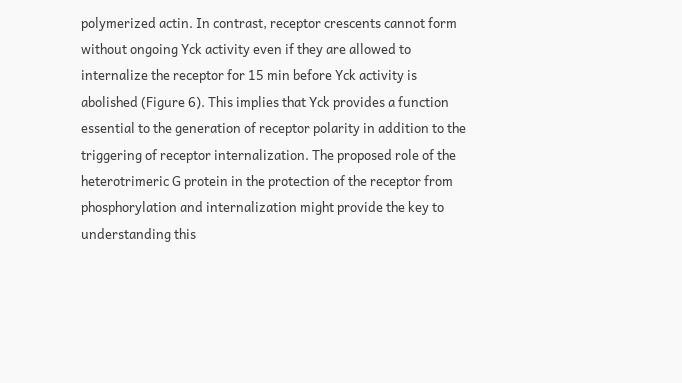polymerized actin. In contrast, receptor crescents cannot form without ongoing Yck activity even if they are allowed to internalize the receptor for 15 min before Yck activity is abolished (Figure 6). This implies that Yck provides a function essential to the generation of receptor polarity in addition to the triggering of receptor internalization. The proposed role of the heterotrimeric G protein in the protection of the receptor from phosphorylation and internalization might provide the key to understanding this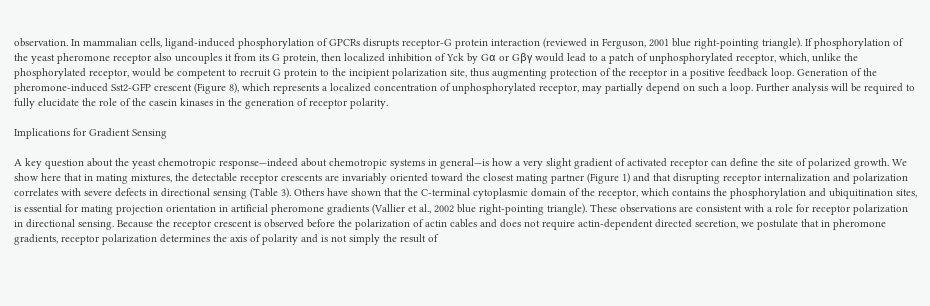observation. In mammalian cells, ligand-induced phosphorylation of GPCRs disrupts receptor-G protein interaction (reviewed in Ferguson, 2001 blue right-pointing triangle). If phosphorylation of the yeast pheromone receptor also uncouples it from its G protein, then localized inhibition of Yck by Gα or Gβγ would lead to a patch of unphosphorylated receptor, which, unlike the phosphorylated receptor, would be competent to recruit G protein to the incipient polarization site, thus augmenting protection of the receptor in a positive feedback loop. Generation of the pheromone-induced Sst2-GFP crescent (Figure 8), which represents a localized concentration of unphosphorylated receptor, may partially depend on such a loop. Further analysis will be required to fully elucidate the role of the casein kinases in the generation of receptor polarity.

Implications for Gradient Sensing

A key question about the yeast chemotropic response—indeed about chemotropic systems in general—is how a very slight gradient of activated receptor can define the site of polarized growth. We show here that in mating mixtures, the detectable receptor crescents are invariably oriented toward the closest mating partner (Figure 1) and that disrupting receptor internalization and polarization correlates with severe defects in directional sensing (Table 3). Others have shown that the C-terminal cytoplasmic domain of the receptor, which contains the phosphorylation and ubiquitination sites, is essential for mating projection orientation in artificial pheromone gradients (Vallier et al., 2002 blue right-pointing triangle). These observations are consistent with a role for receptor polarization in directional sensing. Because the receptor crescent is observed before the polarization of actin cables and does not require actin-dependent directed secretion, we postulate that in pheromone gradients, receptor polarization determines the axis of polarity and is not simply the result of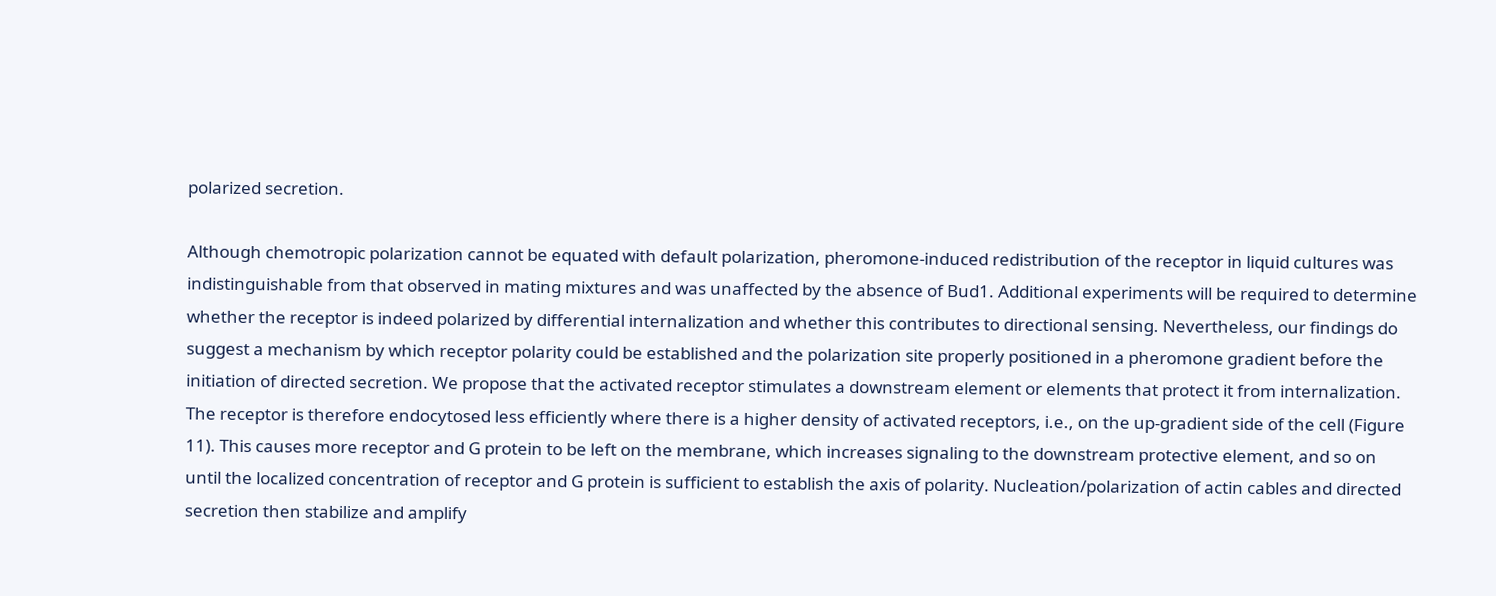polarized secretion.

Although chemotropic polarization cannot be equated with default polarization, pheromone-induced redistribution of the receptor in liquid cultures was indistinguishable from that observed in mating mixtures and was unaffected by the absence of Bud1. Additional experiments will be required to determine whether the receptor is indeed polarized by differential internalization and whether this contributes to directional sensing. Nevertheless, our findings do suggest a mechanism by which receptor polarity could be established and the polarization site properly positioned in a pheromone gradient before the initiation of directed secretion. We propose that the activated receptor stimulates a downstream element or elements that protect it from internalization. The receptor is therefore endocytosed less efficiently where there is a higher density of activated receptors, i.e., on the up-gradient side of the cell (Figure 11). This causes more receptor and G protein to be left on the membrane, which increases signaling to the downstream protective element, and so on until the localized concentration of receptor and G protein is sufficient to establish the axis of polarity. Nucleation/polarization of actin cables and directed secretion then stabilize and amplify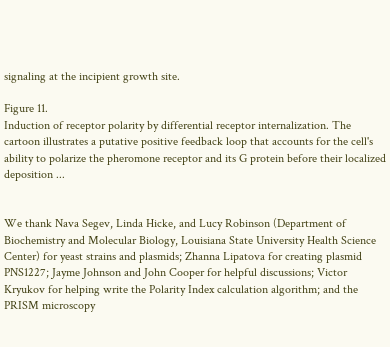signaling at the incipient growth site.

Figure 11.
Induction of receptor polarity by differential receptor internalization. The cartoon illustrates a putative positive feedback loop that accounts for the cell's ability to polarize the pheromone receptor and its G protein before their localized deposition ...


We thank Nava Segev, Linda Hicke, and Lucy Robinson (Department of Biochemistry and Molecular Biology, Louisiana State University Health Science Center) for yeast strains and plasmids; Zhanna Lipatova for creating plasmid PNS1227; Jayme Johnson and John Cooper for helpful discussions; Victor Kryukov for helping write the Polarity Index calculation algorithm; and the PRISM microscopy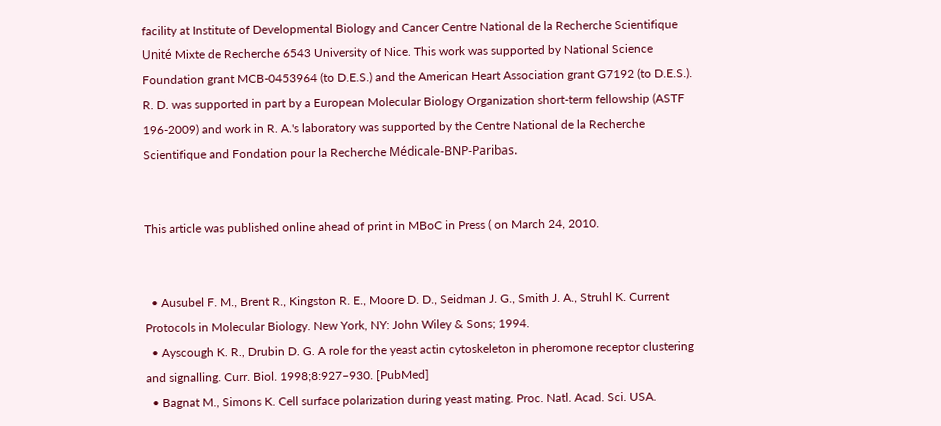facility at Institute of Developmental Biology and Cancer Centre National de la Recherche Scientifique Unité Mixte de Recherche 6543 University of Nice. This work was supported by National Science Foundation grant MCB-0453964 (to D.E.S.) and the American Heart Association grant G7192 (to D.E.S.). R. D. was supported in part by a European Molecular Biology Organization short-term fellowship (ASTF 196-2009) and work in R. A.'s laboratory was supported by the Centre National de la Recherche Scientifique and Fondation pour la Recherche Médicale-BNP-Paribas.


This article was published online ahead of print in MBoC in Press ( on March 24, 2010.


  • Ausubel F. M., Brent R., Kingston R. E., Moore D. D., Seidman J. G., Smith J. A., Struhl K. Current Protocols in Molecular Biology. New York, NY: John Wiley & Sons; 1994.
  • Ayscough K. R., Drubin D. G. A role for the yeast actin cytoskeleton in pheromone receptor clustering and signalling. Curr. Biol. 1998;8:927–930. [PubMed]
  • Bagnat M., Simons K. Cell surface polarization during yeast mating. Proc. Natl. Acad. Sci. USA.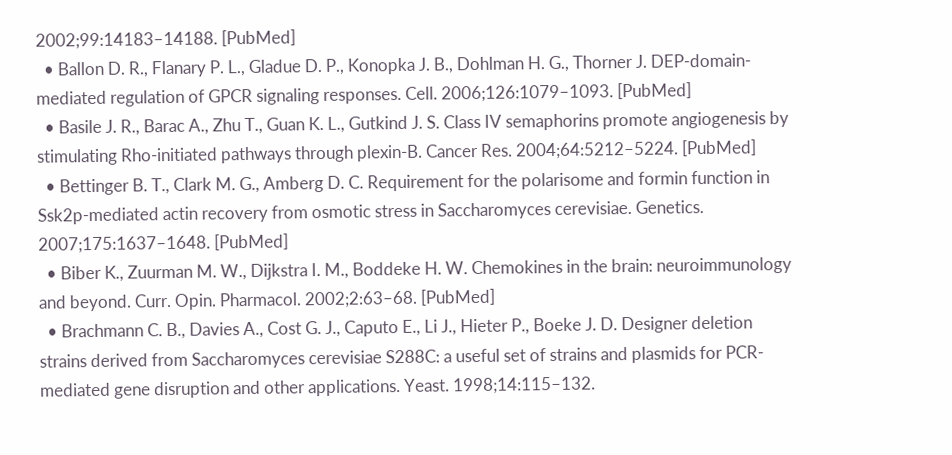2002;99:14183–14188. [PubMed]
  • Ballon D. R., Flanary P. L., Gladue D. P., Konopka J. B., Dohlman H. G., Thorner J. DEP-domain-mediated regulation of GPCR signaling responses. Cell. 2006;126:1079–1093. [PubMed]
  • Basile J. R., Barac A., Zhu T., Guan K. L., Gutkind J. S. Class IV semaphorins promote angiogenesis by stimulating Rho-initiated pathways through plexin-B. Cancer Res. 2004;64:5212–5224. [PubMed]
  • Bettinger B. T., Clark M. G., Amberg D. C. Requirement for the polarisome and formin function in Ssk2p-mediated actin recovery from osmotic stress in Saccharomyces cerevisiae. Genetics. 2007;175:1637–1648. [PubMed]
  • Biber K., Zuurman M. W., Dijkstra I. M., Boddeke H. W. Chemokines in the brain: neuroimmunology and beyond. Curr. Opin. Pharmacol. 2002;2:63–68. [PubMed]
  • Brachmann C. B., Davies A., Cost G. J., Caputo E., Li J., Hieter P., Boeke J. D. Designer deletion strains derived from Saccharomyces cerevisiae S288C: a useful set of strains and plasmids for PCR-mediated gene disruption and other applications. Yeast. 1998;14:115–132.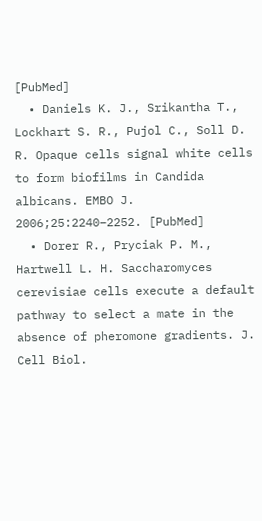[PubMed]
  • Daniels K. J., Srikantha T., Lockhart S. R., Pujol C., Soll D. R. Opaque cells signal white cells to form biofilms in Candida albicans. EMBO J. 2006;25:2240–2252. [PubMed]
  • Dorer R., Pryciak P. M., Hartwell L. H. Saccharomyces cerevisiae cells execute a default pathway to select a mate in the absence of pheromone gradients. J. Cell Biol.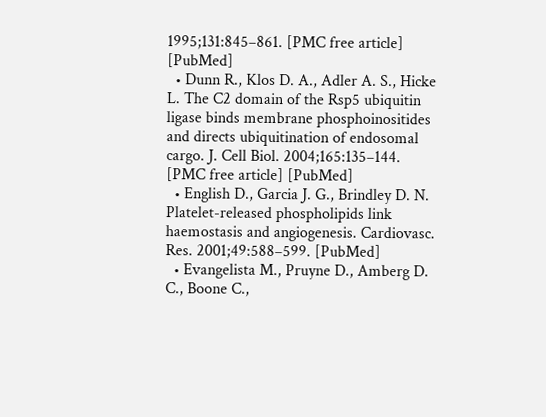1995;131:845–861. [PMC free article] [PubMed]
  • Dunn R., Klos D. A., Adler A. S., Hicke L. The C2 domain of the Rsp5 ubiquitin ligase binds membrane phosphoinositides and directs ubiquitination of endosomal cargo. J. Cell Biol. 2004;165:135–144. [PMC free article] [PubMed]
  • English D., Garcia J. G., Brindley D. N. Platelet-released phospholipids link haemostasis and angiogenesis. Cardiovasc. Res. 2001;49:588–599. [PubMed]
  • Evangelista M., Pruyne D., Amberg D. C., Boone C.,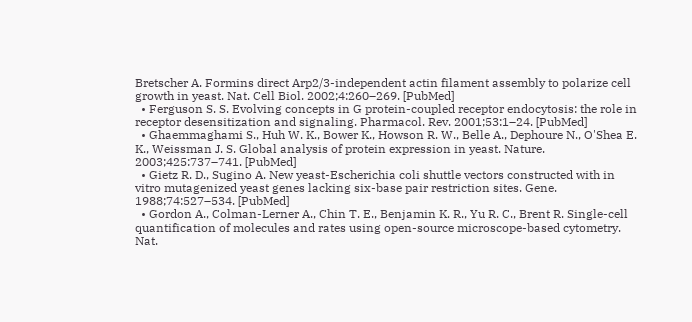Bretscher A. Formins direct Arp2/3-independent actin filament assembly to polarize cell growth in yeast. Nat. Cell Biol. 2002;4:260–269. [PubMed]
  • Ferguson S. S. Evolving concepts in G protein-coupled receptor endocytosis: the role in receptor desensitization and signaling. Pharmacol. Rev. 2001;53:1–24. [PubMed]
  • Ghaemmaghami S., Huh W. K., Bower K., Howson R. W., Belle A., Dephoure N., O'Shea E. K., Weissman J. S. Global analysis of protein expression in yeast. Nature. 2003;425:737–741. [PubMed]
  • Gietz R. D., Sugino A. New yeast-Escherichia coli shuttle vectors constructed with in vitro mutagenized yeast genes lacking six-base pair restriction sites. Gene. 1988;74:527–534. [PubMed]
  • Gordon A., Colman-Lerner A., Chin T. E., Benjamin K. R., Yu R. C., Brent R. Single-cell quantification of molecules and rates using open-source microscope-based cytometry. Nat.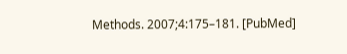Methods. 2007;4:175–181. [PubMed]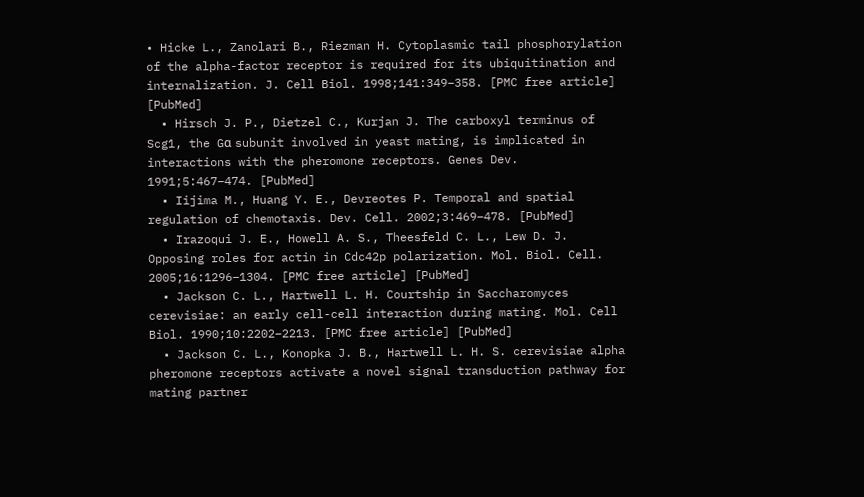• Hicke L., Zanolari B., Riezman H. Cytoplasmic tail phosphorylation of the alpha-factor receptor is required for its ubiquitination and internalization. J. Cell Biol. 1998;141:349–358. [PMC free article] [PubMed]
  • Hirsch J. P., Dietzel C., Kurjan J. The carboxyl terminus of Scg1, the Gα subunit involved in yeast mating, is implicated in interactions with the pheromone receptors. Genes Dev. 1991;5:467–474. [PubMed]
  • Iijima M., Huang Y. E., Devreotes P. Temporal and spatial regulation of chemotaxis. Dev. Cell. 2002;3:469–478. [PubMed]
  • Irazoqui J. E., Howell A. S., Theesfeld C. L., Lew D. J. Opposing roles for actin in Cdc42p polarization. Mol. Biol. Cell. 2005;16:1296–1304. [PMC free article] [PubMed]
  • Jackson C. L., Hartwell L. H. Courtship in Saccharomyces cerevisiae: an early cell-cell interaction during mating. Mol. Cell Biol. 1990;10:2202–2213. [PMC free article] [PubMed]
  • Jackson C. L., Konopka J. B., Hartwell L. H. S. cerevisiae alpha pheromone receptors activate a novel signal transduction pathway for mating partner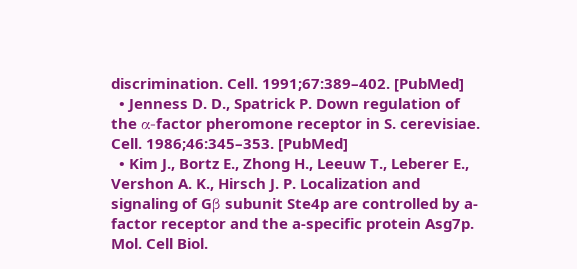discrimination. Cell. 1991;67:389–402. [PubMed]
  • Jenness D. D., Spatrick P. Down regulation of the α-factor pheromone receptor in S. cerevisiae. Cell. 1986;46:345–353. [PubMed]
  • Kim J., Bortz E., Zhong H., Leeuw T., Leberer E., Vershon A. K., Hirsch J. P. Localization and signaling of Gβ subunit Ste4p are controlled by a-factor receptor and the a-specific protein Asg7p. Mol. Cell Biol.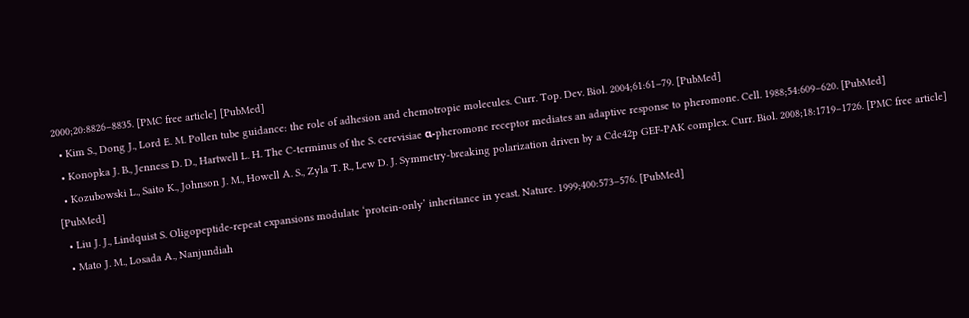2000;20:8826–8835. [PMC free article] [PubMed]
  • Kim S., Dong J., Lord E. M. Pollen tube guidance: the role of adhesion and chemotropic molecules. Curr. Top. Dev. Biol. 2004;61:61–79. [PubMed]
  • Konopka J. B., Jenness D. D., Hartwell L. H. The C-terminus of the S. cerevisiae α-pheromone receptor mediates an adaptive response to pheromone. Cell. 1988;54:609–620. [PubMed]
  • Kozubowski L., Saito K., Johnson J. M., Howell A. S., Zyla T. R., Lew D. J. Symmetry-breaking polarization driven by a Cdc42p GEF-PAK complex. Curr. Biol. 2008;18:1719–1726. [PMC free article] [PubMed]
  • Liu J. J., Lindquist S. Oligopeptide-repeat expansions modulate ‘protein-only’ inheritance in yeast. Nature. 1999;400:573–576. [PubMed]
  • Mato J. M., Losada A., Nanjundiah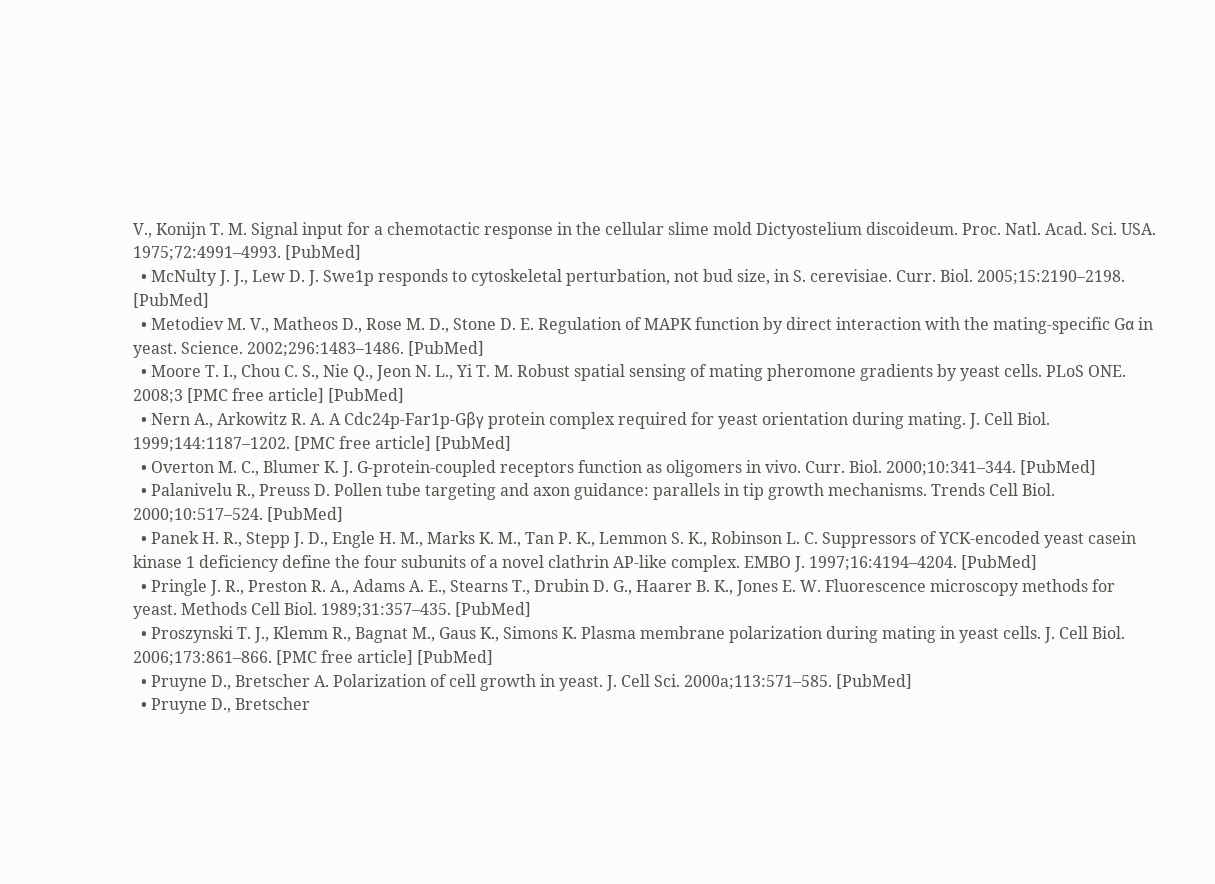V., Konijn T. M. Signal input for a chemotactic response in the cellular slime mold Dictyostelium discoideum. Proc. Natl. Acad. Sci. USA. 1975;72:4991–4993. [PubMed]
  • McNulty J. J., Lew D. J. Swe1p responds to cytoskeletal perturbation, not bud size, in S. cerevisiae. Curr. Biol. 2005;15:2190–2198. [PubMed]
  • Metodiev M. V., Matheos D., Rose M. D., Stone D. E. Regulation of MAPK function by direct interaction with the mating-specific Gα in yeast. Science. 2002;296:1483–1486. [PubMed]
  • Moore T. I., Chou C. S., Nie Q., Jeon N. L., Yi T. M. Robust spatial sensing of mating pheromone gradients by yeast cells. PLoS ONE. 2008;3 [PMC free article] [PubMed]
  • Nern A., Arkowitz R. A. A Cdc24p-Far1p-Gβγ protein complex required for yeast orientation during mating. J. Cell Biol. 1999;144:1187–1202. [PMC free article] [PubMed]
  • Overton M. C., Blumer K. J. G-protein-coupled receptors function as oligomers in vivo. Curr. Biol. 2000;10:341–344. [PubMed]
  • Palanivelu R., Preuss D. Pollen tube targeting and axon guidance: parallels in tip growth mechanisms. Trends Cell Biol. 2000;10:517–524. [PubMed]
  • Panek H. R., Stepp J. D., Engle H. M., Marks K. M., Tan P. K., Lemmon S. K., Robinson L. C. Suppressors of YCK-encoded yeast casein kinase 1 deficiency define the four subunits of a novel clathrin AP-like complex. EMBO J. 1997;16:4194–4204. [PubMed]
  • Pringle J. R., Preston R. A., Adams A. E., Stearns T., Drubin D. G., Haarer B. K., Jones E. W. Fluorescence microscopy methods for yeast. Methods Cell Biol. 1989;31:357–435. [PubMed]
  • Proszynski T. J., Klemm R., Bagnat M., Gaus K., Simons K. Plasma membrane polarization during mating in yeast cells. J. Cell Biol. 2006;173:861–866. [PMC free article] [PubMed]
  • Pruyne D., Bretscher A. Polarization of cell growth in yeast. J. Cell Sci. 2000a;113:571–585. [PubMed]
  • Pruyne D., Bretscher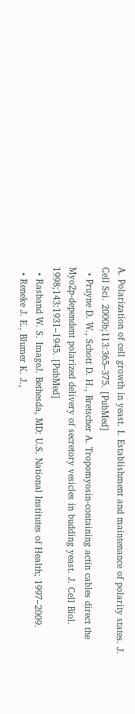A. Polarization of cell growth in yeast. I. Establishment and maintenance of polarity states. J. Cell Sci. 2000b;113:365–375. [PubMed]
  • Pruyne D. W., Schott D. H., Bretscher A. Tropomyosin-containing actin cables direct the Myo2p-dependent polarized delivery of secretory vesicles in budding yeast. J. Cell Biol. 1998;143:1931–1945. [PubMed]
  • Rasband W. S. ImageJ. Bethesda, MD: U.S. National Institutes of Health; 1997–2009.
  • Reneke J. E., Blumer K. J.,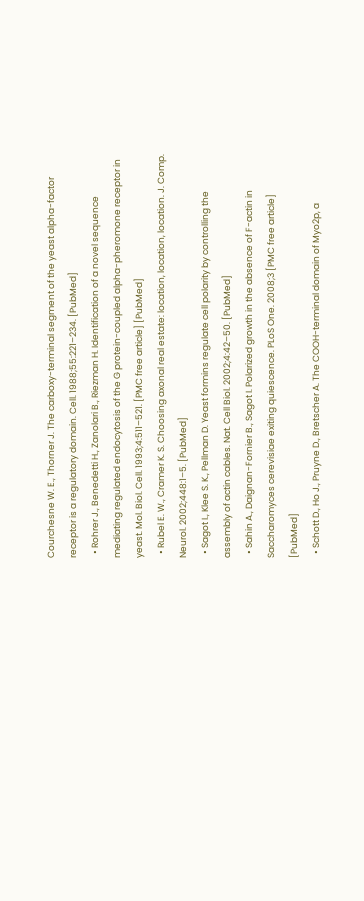Courchesne W. E., Thorner J. The carboxy-terminal segment of the yeast alpha-factor receptor is a regulatory domain. Cell. 1988;55:221–234. [PubMed]
  • Rohrer J., Benedetti H., Zanolari B., Riezman H. Identification of a novel sequence mediating regulated endocytosis of the G protein-coupled alpha-pheromone receptor in yeast. Mol. Biol. Cell. 1993;4:511–521. [PMC free article] [PubMed]
  • Rubel E. W., Cramer K. S. Choosing axonal real estate: location, location, location. J. Comp. Neurol. 2002;448:1–5. [PubMed]
  • Sagot I., Klee S. K., Pellman D. Yeast formins regulate cell polarity by controlling the assembly of actin cables. Nat. Cell Biol. 2002;4:42–50. [PubMed]
  • Sahin A., Daignan-Fornier B., Sagot I. Polarized growth in the absence of F-actin in Saccharomyces cerevisiae exiting quiescence. PLoS One. 2008;3 [PMC free article] [PubMed]
  • Schott D., Ho J., Pruyne D., Bretscher A. The COOH-terminal domain of Myo2p, a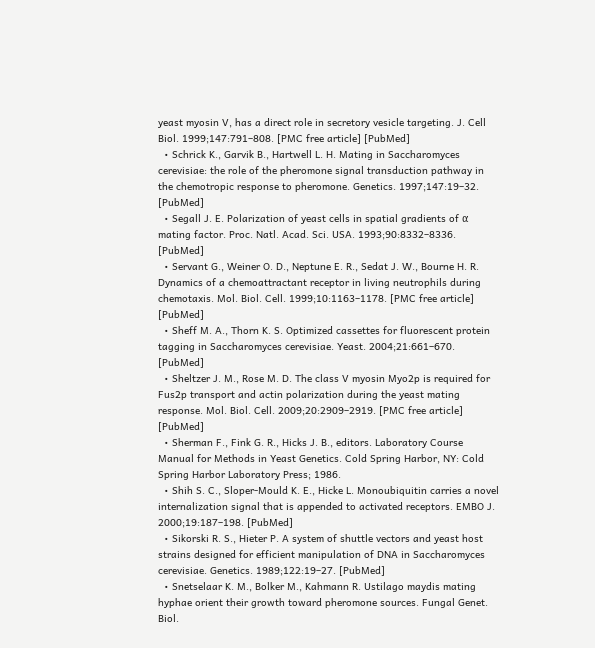yeast myosin V, has a direct role in secretory vesicle targeting. J. Cell Biol. 1999;147:791–808. [PMC free article] [PubMed]
  • Schrick K., Garvik B., Hartwell L. H. Mating in Saccharomyces cerevisiae: the role of the pheromone signal transduction pathway in the chemotropic response to pheromone. Genetics. 1997;147:19–32. [PubMed]
  • Segall J. E. Polarization of yeast cells in spatial gradients of α mating factor. Proc. Natl. Acad. Sci. USA. 1993;90:8332–8336. [PubMed]
  • Servant G., Weiner O. D., Neptune E. R., Sedat J. W., Bourne H. R. Dynamics of a chemoattractant receptor in living neutrophils during chemotaxis. Mol. Biol. Cell. 1999;10:1163–1178. [PMC free article] [PubMed]
  • Sheff M. A., Thorn K. S. Optimized cassettes for fluorescent protein tagging in Saccharomyces cerevisiae. Yeast. 2004;21:661–670. [PubMed]
  • Sheltzer J. M., Rose M. D. The class V myosin Myo2p is required for Fus2p transport and actin polarization during the yeast mating response. Mol. Biol. Cell. 2009;20:2909–2919. [PMC free article] [PubMed]
  • Sherman F., Fink G. R., Hicks J. B., editors. Laboratory Course Manual for Methods in Yeast Genetics. Cold Spring Harbor, NY: Cold Spring Harbor Laboratory Press; 1986.
  • Shih S. C., Sloper-Mould K. E., Hicke L. Monoubiquitin carries a novel internalization signal that is appended to activated receptors. EMBO J. 2000;19:187–198. [PubMed]
  • Sikorski R. S., Hieter P. A system of shuttle vectors and yeast host strains designed for efficient manipulation of DNA in Saccharomyces cerevisiae. Genetics. 1989;122:19–27. [PubMed]
  • Snetselaar K. M., Bolker M., Kahmann R. Ustilago maydis mating hyphae orient their growth toward pheromone sources. Fungal Genet. Biol.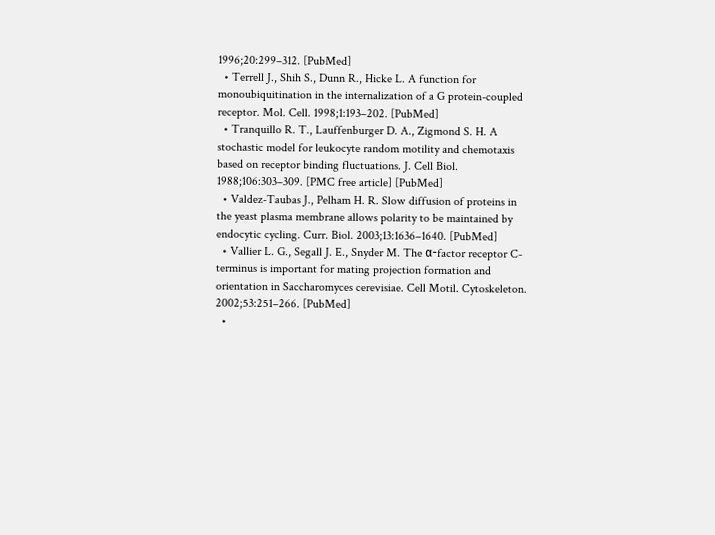1996;20:299–312. [PubMed]
  • Terrell J., Shih S., Dunn R., Hicke L. A function for monoubiquitination in the internalization of a G protein-coupled receptor. Mol. Cell. 1998;1:193–202. [PubMed]
  • Tranquillo R. T., Lauffenburger D. A., Zigmond S. H. A stochastic model for leukocyte random motility and chemotaxis based on receptor binding fluctuations. J. Cell Biol. 1988;106:303–309. [PMC free article] [PubMed]
  • Valdez-Taubas J., Pelham H. R. Slow diffusion of proteins in the yeast plasma membrane allows polarity to be maintained by endocytic cycling. Curr. Biol. 2003;13:1636–1640. [PubMed]
  • Vallier L. G., Segall J. E., Snyder M. The α-factor receptor C-terminus is important for mating projection formation and orientation in Saccharomyces cerevisiae. Cell Motil. Cytoskeleton. 2002;53:251–266. [PubMed]
  •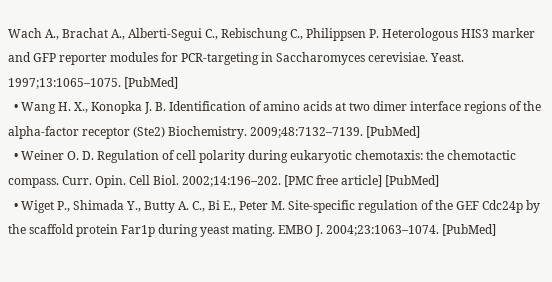Wach A., Brachat A., Alberti-Segui C., Rebischung C., Philippsen P. Heterologous HIS3 marker and GFP reporter modules for PCR-targeting in Saccharomyces cerevisiae. Yeast. 1997;13:1065–1075. [PubMed]
  • Wang H. X., Konopka J. B. Identification of amino acids at two dimer interface regions of the alpha-factor receptor (Ste2) Biochemistry. 2009;48:7132–7139. [PubMed]
  • Weiner O. D. Regulation of cell polarity during eukaryotic chemotaxis: the chemotactic compass. Curr. Opin. Cell Biol. 2002;14:196–202. [PMC free article] [PubMed]
  • Wiget P., Shimada Y., Butty A. C., Bi E., Peter M. Site-specific regulation of the GEF Cdc24p by the scaffold protein Far1p during yeast mating. EMBO J. 2004;23:1063–1074. [PubMed]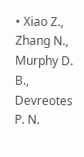• Xiao Z., Zhang N., Murphy D. B., Devreotes P. N.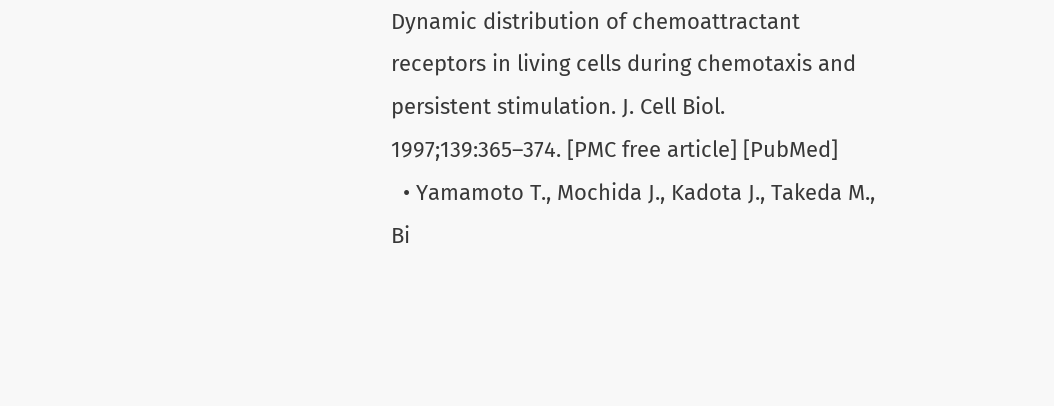Dynamic distribution of chemoattractant receptors in living cells during chemotaxis and persistent stimulation. J. Cell Biol. 1997;139:365–374. [PMC free article] [PubMed]
  • Yamamoto T., Mochida J., Kadota J., Takeda M., Bi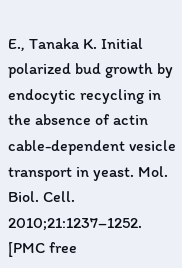E., Tanaka K. Initial polarized bud growth by endocytic recycling in the absence of actin cable-dependent vesicle transport in yeast. Mol. Biol. Cell. 2010;21:1237–1252. [PMC free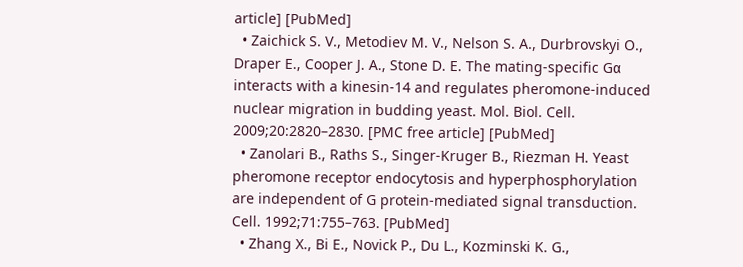article] [PubMed]
  • Zaichick S. V., Metodiev M. V., Nelson S. A., Durbrovskyi O., Draper E., Cooper J. A., Stone D. E. The mating-specific Gα interacts with a kinesin-14 and regulates pheromone-induced nuclear migration in budding yeast. Mol. Biol. Cell. 2009;20:2820–2830. [PMC free article] [PubMed]
  • Zanolari B., Raths S., Singer-Kruger B., Riezman H. Yeast pheromone receptor endocytosis and hyperphosphorylation are independent of G protein-mediated signal transduction. Cell. 1992;71:755–763. [PubMed]
  • Zhang X., Bi E., Novick P., Du L., Kozminski K. G.,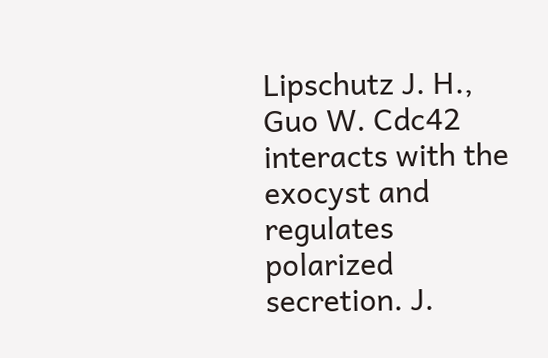Lipschutz J. H., Guo W. Cdc42 interacts with the exocyst and regulates polarized secretion. J.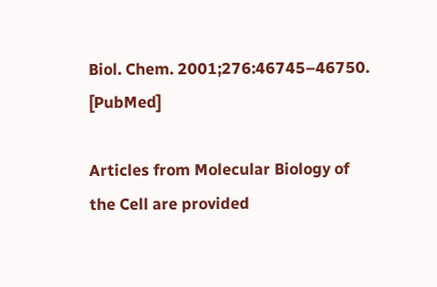Biol. Chem. 2001;276:46745–46750. [PubMed]

Articles from Molecular Biology of the Cell are provided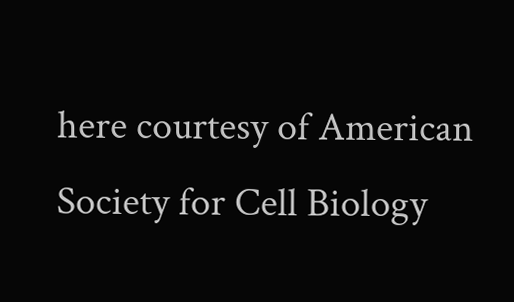here courtesy of American Society for Cell Biology